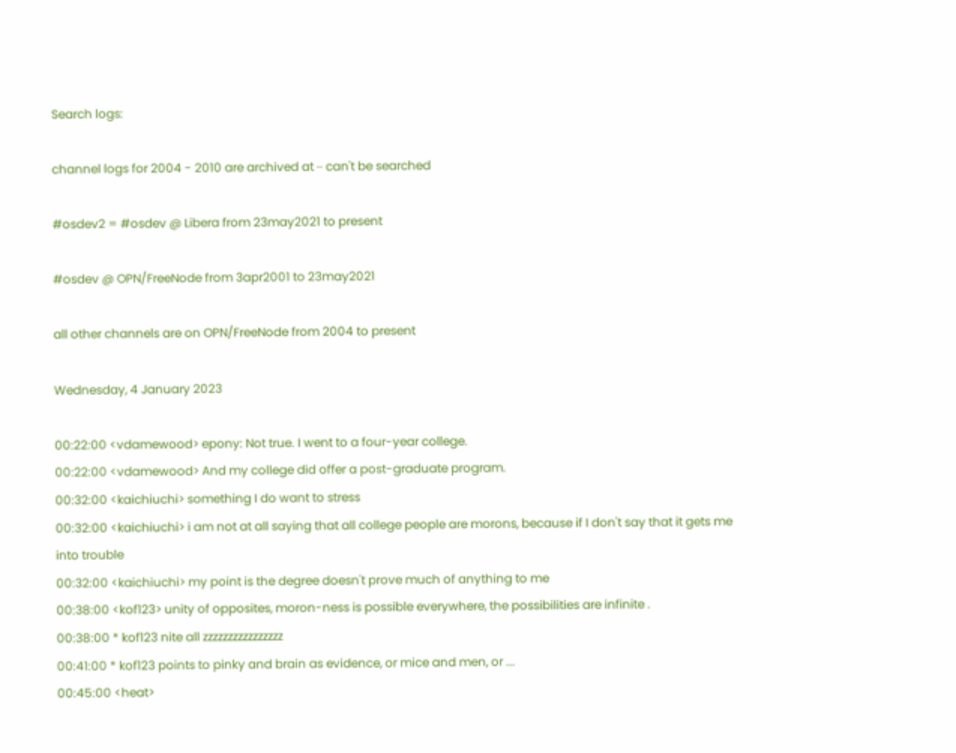Search logs:

channel logs for 2004 - 2010 are archived at ·· can't be searched

#osdev2 = #osdev @ Libera from 23may2021 to present

#osdev @ OPN/FreeNode from 3apr2001 to 23may2021

all other channels are on OPN/FreeNode from 2004 to present

Wednesday, 4 January 2023

00:22:00 <vdamewood> epony: Not true. I went to a four-year college.
00:22:00 <vdamewood> And my college did offer a post-graduate program.
00:32:00 <kaichiuchi> something I do want to stress
00:32:00 <kaichiuchi> i am not at all saying that all college people are morons, because if I don't say that it gets me into trouble
00:32:00 <kaichiuchi> my point is the degree doesn't prove much of anything to me
00:38:00 <kof123> unity of opposites, moron-ness is possible everywhere, the possibilities are infinite .
00:38:00 * kof123 nite all zzzzzzzzzzzzzzzz
00:41:00 * kof123 points to pinky and brain as evidence, or mice and men, or ...
00:45:00 <heat>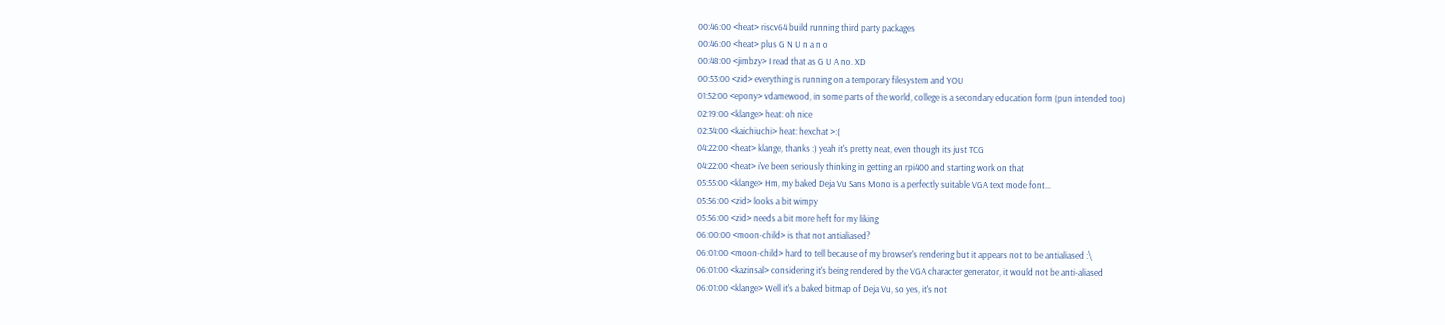00:46:00 <heat> riscv64 build running third party packages
00:46:00 <heat> plus G N U n a n o
00:48:00 <jimbzy> I read that as G U A no. XD
00:53:00 <zid> everything is running on a temporary filesystem and YOU
01:52:00 <epony> vdamewood, in some parts of the world, college is a secondary education form (pun intended too)
02:19:00 <klange> heat: oh nice
02:34:00 <kaichiuchi> heat: hexchat >:(
04:22:00 <heat> klange, thanks :) yeah it's pretty neat, even though its just TCG
04:22:00 <heat> i've been seriously thinking in getting an rpi400 and starting work on that
05:55:00 <klange> Hm, my baked Deja Vu Sans Mono is a perfectly suitable VGA text mode font...
05:56:00 <zid> looks a bit wimpy
05:56:00 <zid> needs a bit more heft for my liking
06:00:00 <moon-child> is that not antialiased?
06:01:00 <moon-child> hard to tell because of my browser's rendering but it appears not to be antialiased :\
06:01:00 <kazinsal> considering it's being rendered by the VGA character generator, it would not be anti-aliased
06:01:00 <klange> Well it's a baked bitmap of Deja Vu, so yes, it's not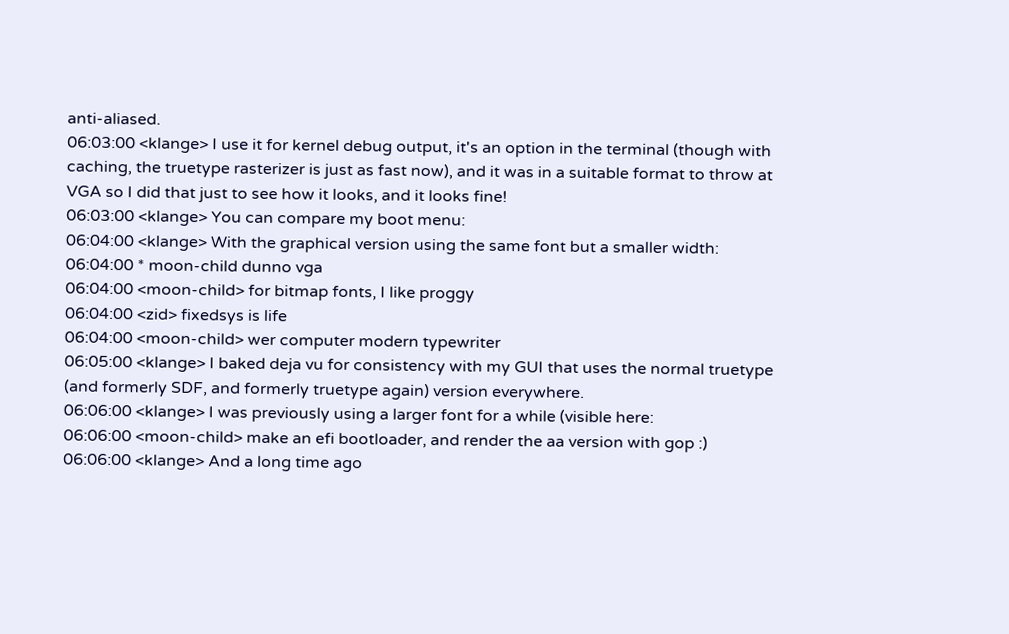anti-aliased.
06:03:00 <klange> I use it for kernel debug output, it's an option in the terminal (though with caching, the truetype rasterizer is just as fast now), and it was in a suitable format to throw at VGA so I did that just to see how it looks, and it looks fine!
06:03:00 <klange> You can compare my boot menu:
06:04:00 <klange> With the graphical version using the same font but a smaller width:
06:04:00 * moon-child dunno vga
06:04:00 <moon-child> for bitmap fonts, I like proggy
06:04:00 <zid> fixedsys is life
06:04:00 <moon-child> wer computer modern typewriter
06:05:00 <klange> I baked deja vu for consistency with my GUI that uses the normal truetype (and formerly SDF, and formerly truetype again) version everywhere.
06:06:00 <klange> I was previously using a larger font for a while (visible here:
06:06:00 <moon-child> make an efi bootloader, and render the aa version with gop :)
06:06:00 <klange> And a long time ago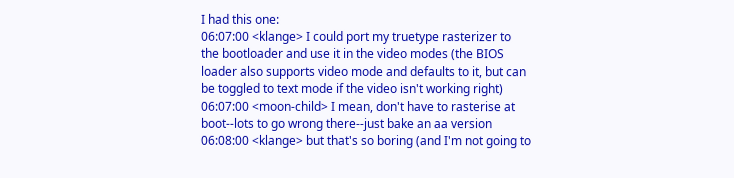I had this one:
06:07:00 <klange> I could port my truetype rasterizer to the bootloader and use it in the video modes (the BIOS loader also supports video mode and defaults to it, but can be toggled to text mode if the video isn't working right)
06:07:00 <moon-child> I mean, don't have to rasterise at boot--lots to go wrong there--just bake an aa version
06:08:00 <klange> but that's so boring (and I'm not going to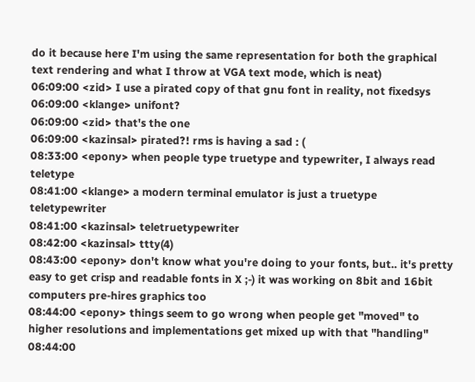do it because here I'm using the same representation for both the graphical text rendering and what I throw at VGA text mode, which is neat)
06:09:00 <zid> I use a pirated copy of that gnu font in reality, not fixedsys
06:09:00 <klange> unifont?
06:09:00 <zid> that's the one
06:09:00 <kazinsal> pirated?! rms is having a sad : (
08:33:00 <epony> when people type truetype and typewriter, I always read teletype
08:41:00 <klange> a modern terminal emulator is just a truetype teletypewriter
08:41:00 <kazinsal> teletruetypewriter
08:42:00 <kazinsal> ttty(4)
08:43:00 <epony> don't know what you're doing to your fonts, but.. it's pretty easy to get crisp and readable fonts in X ;-) it was working on 8bit and 16bit computers pre-hires graphics too
08:44:00 <epony> things seem to go wrong when people get "moved" to higher resolutions and implementations get mixed up with that "handling"
08:44:00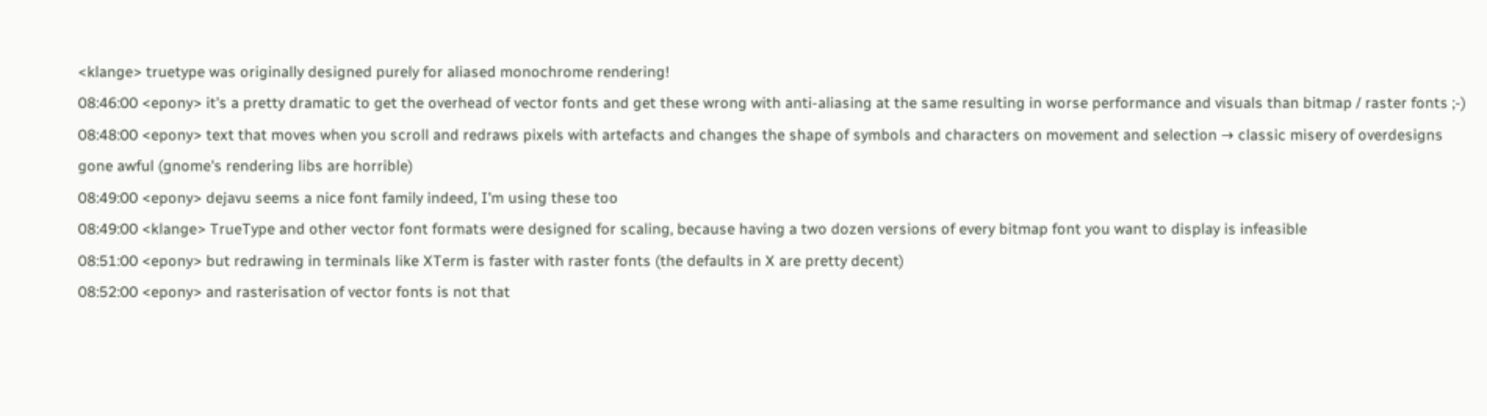<klange> truetype was originally designed purely for aliased monochrome rendering!
08:46:00 <epony> it's a pretty dramatic to get the overhead of vector fonts and get these wrong with anti-aliasing at the same resulting in worse performance and visuals than bitmap / raster fonts ;-)
08:48:00 <epony> text that moves when you scroll and redraws pixels with artefacts and changes the shape of symbols and characters on movement and selection → classic misery of overdesigns gone awful (gnome's rendering libs are horrible)
08:49:00 <epony> dejavu seems a nice font family indeed, I'm using these too
08:49:00 <klange> TrueType and other vector font formats were designed for scaling, because having a two dozen versions of every bitmap font you want to display is infeasible
08:51:00 <epony> but redrawing in terminals like XTerm is faster with raster fonts (the defaults in X are pretty decent)
08:52:00 <epony> and rasterisation of vector fonts is not that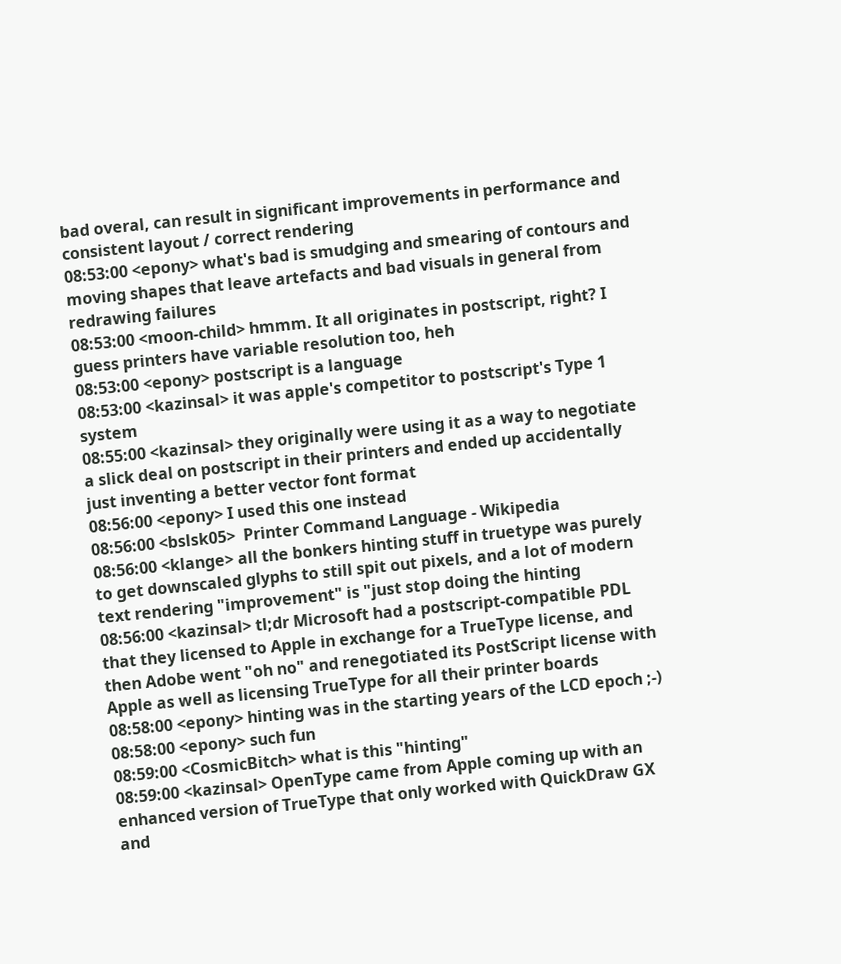bad overal, can result in significant improvements in performance and consistent layout / correct rendering
08:53:00 <epony> what's bad is smudging and smearing of contours and moving shapes that leave artefacts and bad visuals in general from redrawing failures
08:53:00 <moon-child> hmmm. It all originates in postscript, right? I guess printers have variable resolution too, heh
08:53:00 <epony> postscript is a language
08:53:00 <kazinsal> it was apple's competitor to postscript's Type 1 system
08:55:00 <kazinsal> they originally were using it as a way to negotiate a slick deal on postscript in their printers and ended up accidentally just inventing a better vector font format
08:56:00 <epony> I used this one instead
08:56:00 <bslsk05>  Printer Command Language - Wikipedia
08:56:00 <klange> all the bonkers hinting stuff in truetype was purely to get downscaled glyphs to still spit out pixels, and a lot of modern text rendering "improvement" is "just stop doing the hinting
08:56:00 <kazinsal> tl;dr Microsoft had a postscript-compatible PDL that they licensed to Apple in exchange for a TrueType license, and then Adobe went "oh no" and renegotiated its PostScript license with Apple as well as licensing TrueType for all their printer boards
08:58:00 <epony> hinting was in the starting years of the LCD epoch ;-)
08:58:00 <epony> such fun
08:59:00 <CosmicBitch> what is this "hinting"
08:59:00 <kazinsal> OpenType came from Apple coming up with an enhanced version of TrueType that only worked with QuickDraw GX and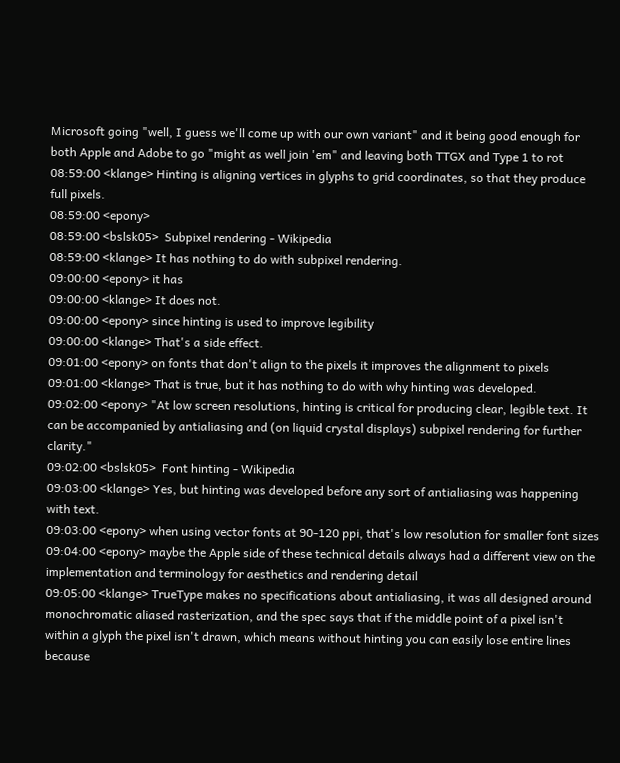Microsoft going "well, I guess we'll come up with our own variant" and it being good enough for both Apple and Adobe to go "might as well join 'em" and leaving both TTGX and Type 1 to rot
08:59:00 <klange> Hinting is aligning vertices in glyphs to grid coordinates, so that they produce full pixels.
08:59:00 <epony>
08:59:00 <bslsk05>  Subpixel rendering - Wikipedia
08:59:00 <klange> It has nothing to do with subpixel rendering.
09:00:00 <epony> it has
09:00:00 <klange> It does not.
09:00:00 <epony> since hinting is used to improve legibility
09:00:00 <klange> That's a side effect.
09:01:00 <epony> on fonts that don't align to the pixels it improves the alignment to pixels
09:01:00 <klange> That is true, but it has nothing to do with why hinting was developed.
09:02:00 <epony> "At low screen resolutions, hinting is critical for producing clear, legible text. It can be accompanied by antialiasing and (on liquid crystal displays) subpixel rendering for further clarity."
09:02:00 <bslsk05>  Font hinting - Wikipedia
09:03:00 <klange> Yes, but hinting was developed before any sort of antialiasing was happening with text.
09:03:00 <epony> when using vector fonts at 90-120 ppi, that's low resolution for smaller font sizes
09:04:00 <epony> maybe the Apple side of these technical details always had a different view on the implementation and terminology for aesthetics and rendering detail
09:05:00 <klange> TrueType makes no specifications about antialiasing, it was all designed around monochromatic aliased rasterization, and the spec says that if the middle point of a pixel isn't within a glyph the pixel isn't drawn, which means without hinting you can easily lose entire lines because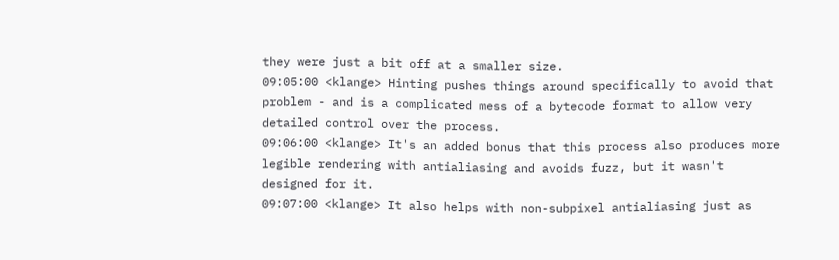they were just a bit off at a smaller size.
09:05:00 <klange> Hinting pushes things around specifically to avoid that problem - and is a complicated mess of a bytecode format to allow very detailed control over the process.
09:06:00 <klange> It's an added bonus that this process also produces more legible rendering with antialiasing and avoids fuzz, but it wasn't designed for it.
09:07:00 <klange> It also helps with non-subpixel antialiasing just as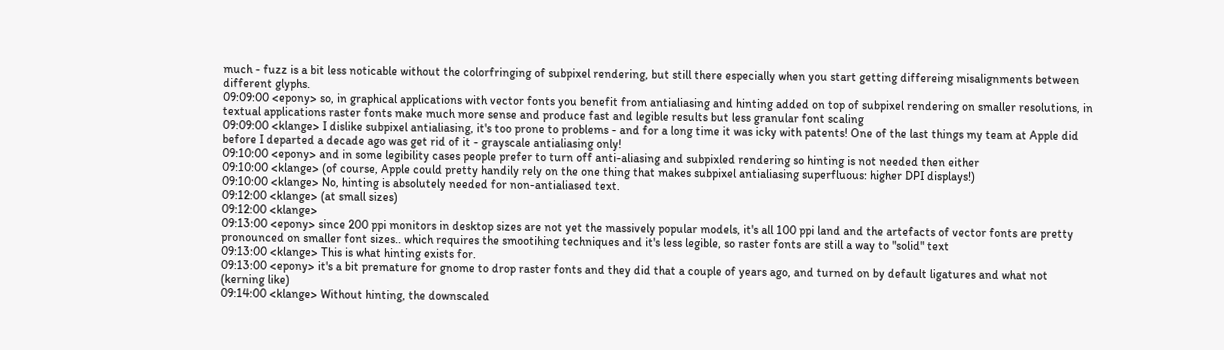much - fuzz is a bit less noticable without the colorfringing of subpixel rendering, but still there especially when you start getting differeing misalignments between different glyphs.
09:09:00 <epony> so, in graphical applications with vector fonts you benefit from antialiasing and hinting added on top of subpixel rendering on smaller resolutions, in textual applications raster fonts make much more sense and produce fast and legible results but less granular font scaling
09:09:00 <klange> I dislike subpixel antialiasing, it's too prone to problems - and for a long time it was icky with patents! One of the last things my team at Apple did before I departed a decade ago was get rid of it - grayscale antialiasing only!
09:10:00 <epony> and in some legibility cases people prefer to turn off anti-aliasing and subpixled rendering so hinting is not needed then either
09:10:00 <klange> (of course, Apple could pretty handily rely on the one thing that makes subpixel antialiasing superfluous: higher DPI displays!)
09:10:00 <klange> No, hinting is absolutely needed for non-antialiased text.
09:12:00 <klange> (at small sizes)
09:12:00 <klange>
09:13:00 <epony> since 200 ppi monitors in desktop sizes are not yet the massively popular models, it's all 100 ppi land and the artefacts of vector fonts are pretty pronounced on smaller font sizes.. which requires the smootihing techniques and it's less legible, so raster fonts are still a way to "solid" text
09:13:00 <klange> This is what hinting exists for.
09:13:00 <epony> it's a bit premature for gnome to drop raster fonts and they did that a couple of years ago, and turned on by default ligatures and what not (kerning like)
09:14:00 <klange> Without hinting, the downscaled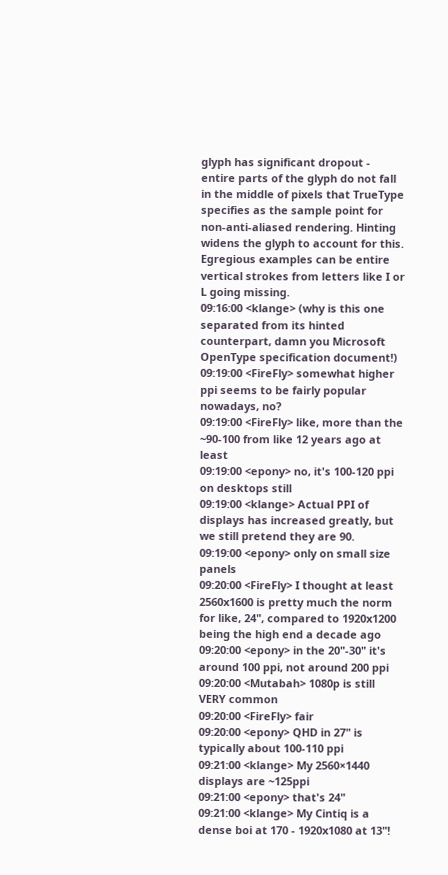glyph has significant dropout - entire parts of the glyph do not fall in the middle of pixels that TrueType specifies as the sample point for non-anti-aliased rendering. Hinting widens the glyph to account for this. Egregious examples can be entire vertical strokes from letters like I or L going missing.
09:16:00 <klange> (why is this one separated from its hinted counterpart, damn you Microsoft OpenType specification document!)
09:19:00 <FireFly> somewhat higher ppi seems to be fairly popular nowadays, no?
09:19:00 <FireFly> like, more than the ~90-100 from like 12 years ago at least
09:19:00 <epony> no, it's 100-120 ppi on desktops still
09:19:00 <klange> Actual PPI of displays has increased greatly, but we still pretend they are 90.
09:19:00 <epony> only on small size panels
09:20:00 <FireFly> I thought at least 2560x1600 is pretty much the norm for like, 24", compared to 1920x1200 being the high end a decade ago
09:20:00 <epony> in the 20"-30" it's around 100 ppi, not around 200 ppi
09:20:00 <Mutabah> 1080p is still VERY common
09:20:00 <FireFly> fair
09:20:00 <epony> QHD in 27" is typically about 100-110 ppi
09:21:00 <klange> My 2560×1440 displays are ~125ppi
09:21:00 <epony> that's 24"
09:21:00 <klange> My Cintiq is a dense boi at 170 - 1920x1080 at 13"!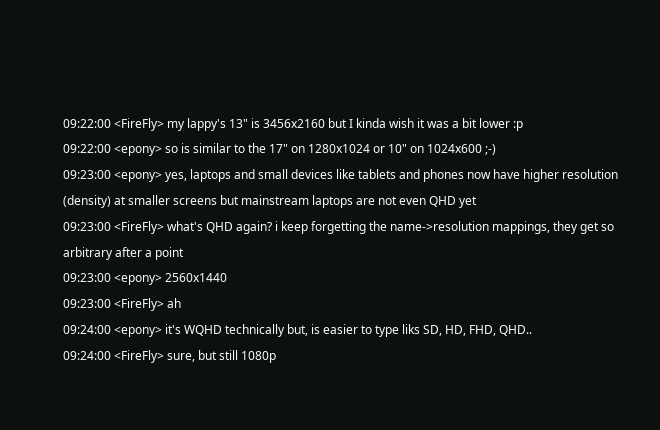09:22:00 <FireFly> my lappy's 13" is 3456x2160 but I kinda wish it was a bit lower :p
09:22:00 <epony> so is similar to the 17" on 1280x1024 or 10" on 1024x600 ;-)
09:23:00 <epony> yes, laptops and small devices like tablets and phones now have higher resolution (density) at smaller screens but mainstream laptops are not even QHD yet
09:23:00 <FireFly> what's QHD again? i keep forgetting the name->resolution mappings, they get so arbitrary after a point
09:23:00 <epony> 2560x1440
09:23:00 <FireFly> ah
09:24:00 <epony> it's WQHD technically but, is easier to type liks SD, HD, FHD, QHD..
09:24:00 <FireFly> sure, but still 1080p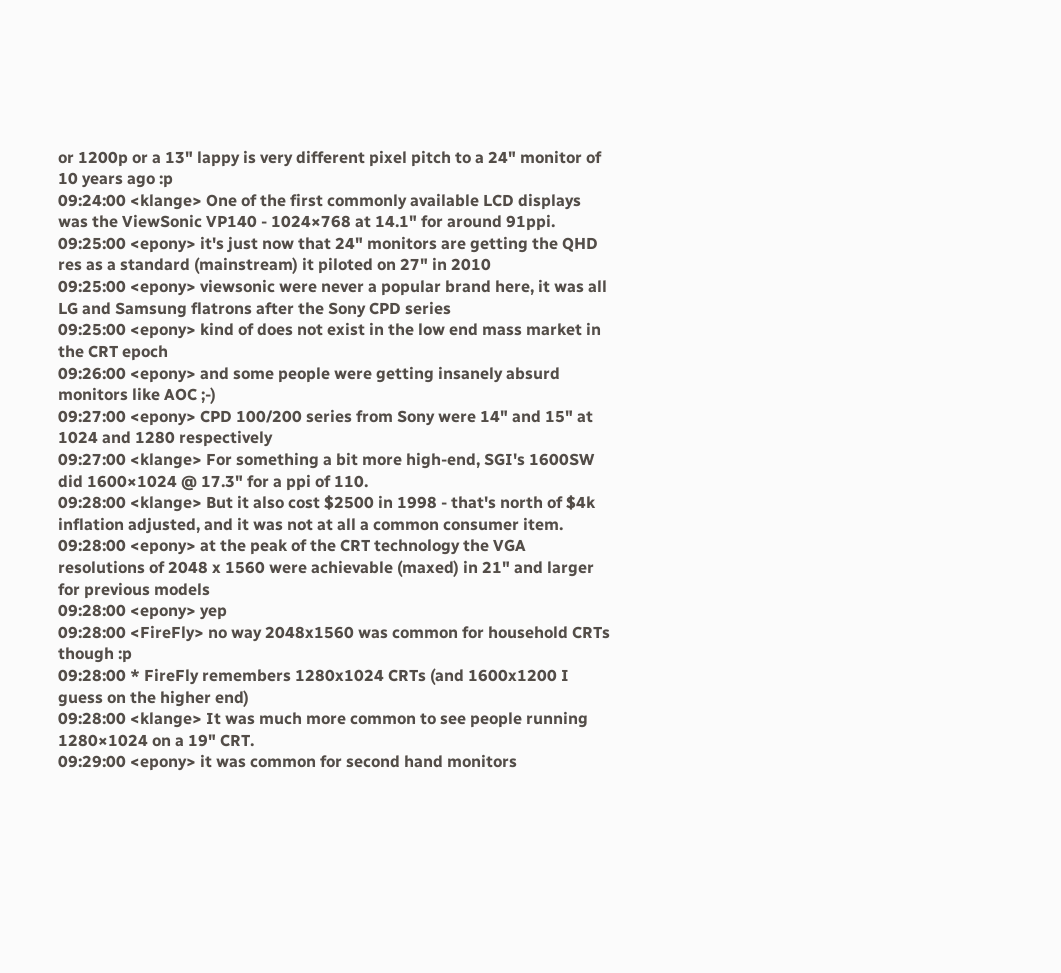or 1200p or a 13" lappy is very different pixel pitch to a 24" monitor of 10 years ago :p
09:24:00 <klange> One of the first commonly available LCD displays was the ViewSonic VP140 - 1024×768 at 14.1" for around 91ppi.
09:25:00 <epony> it's just now that 24" monitors are getting the QHD res as a standard (mainstream) it piloted on 27" in 2010
09:25:00 <epony> viewsonic were never a popular brand here, it was all LG and Samsung flatrons after the Sony CPD series
09:25:00 <epony> kind of does not exist in the low end mass market in the CRT epoch
09:26:00 <epony> and some people were getting insanely absurd monitors like AOC ;-)
09:27:00 <epony> CPD 100/200 series from Sony were 14" and 15" at 1024 and 1280 respectively
09:27:00 <klange> For something a bit more high-end, SGI's 1600SW did 1600×1024 @ 17.3" for a ppi of 110.
09:28:00 <klange> But it also cost $2500 in 1998 - that's north of $4k inflation adjusted, and it was not at all a common consumer item.
09:28:00 <epony> at the peak of the CRT technology the VGA resolutions of 2048 x 1560 were achievable (maxed) in 21" and larger for previous models
09:28:00 <epony> yep
09:28:00 <FireFly> no way 2048x1560 was common for household CRTs though :p
09:28:00 * FireFly remembers 1280x1024 CRTs (and 1600x1200 I guess on the higher end)
09:28:00 <klange> It was much more common to see people running 1280×1024 on a 19" CRT.
09:29:00 <epony> it was common for second hand monitors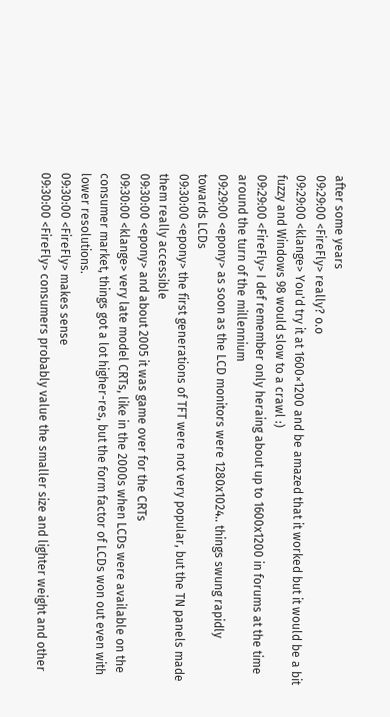after some years
09:29:00 <FireFly> really? o.o
09:29:00 <klange> You'd try it at 1600×1200 and be amazed that it worked but it would be a bit fuzzy and Windows 98 would slow to a crawl :)
09:29:00 <FireFly> I def remember only heraing about up to 1600x1200 in forums at the time around the turn of the millennium
09:29:00 <epony> as soon as the LCD monitors were 1280x1024.. things swung rapidly towards LCDs
09:30:00 <epony> the first generations of TFT were not very popular, but the TN panels made them really accessible
09:30:00 <epony> and about 2005 it was game over for the CRTs
09:30:00 <klange> very late model CRTs, like in the 2000s when LCDs were available on the consumer market, things got a lot higher-res, but the form factor of LCDs won out even with lower resolutions.
09:30:00 <FireFly> makes sense
09:30:00 <FireFly> consumers probably value the smaller size and lighter weight and other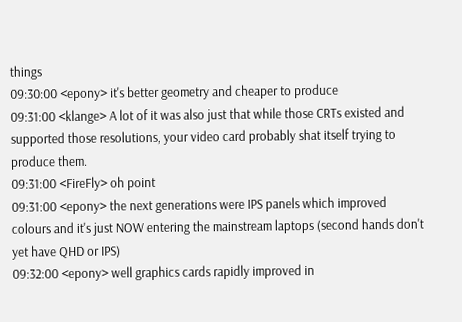things
09:30:00 <epony> it's better geometry and cheaper to produce
09:31:00 <klange> A lot of it was also just that while those CRTs existed and supported those resolutions, your video card probably shat itself trying to produce them.
09:31:00 <FireFly> oh point
09:31:00 <epony> the next generations were IPS panels which improved colours and it's just NOW entering the mainstream laptops (second hands don't yet have QHD or IPS)
09:32:00 <epony> well graphics cards rapidly improved in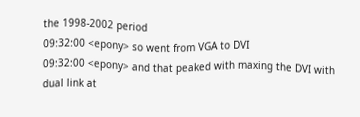the 1998-2002 period
09:32:00 <epony> so went from VGA to DVI
09:32:00 <epony> and that peaked with maxing the DVI with dual link at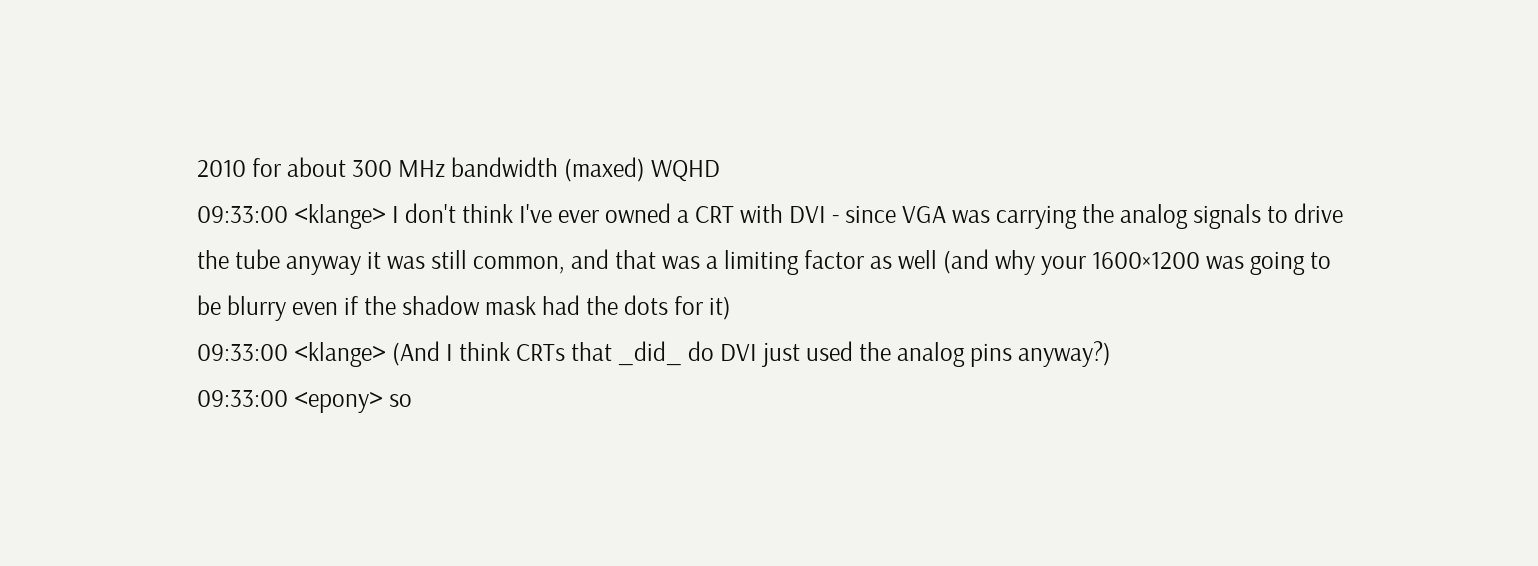2010 for about 300 MHz bandwidth (maxed) WQHD
09:33:00 <klange> I don't think I've ever owned a CRT with DVI - since VGA was carrying the analog signals to drive the tube anyway it was still common, and that was a limiting factor as well (and why your 1600×1200 was going to be blurry even if the shadow mask had the dots for it)
09:33:00 <klange> (And I think CRTs that _did_ do DVI just used the analog pins anyway?)
09:33:00 <epony> so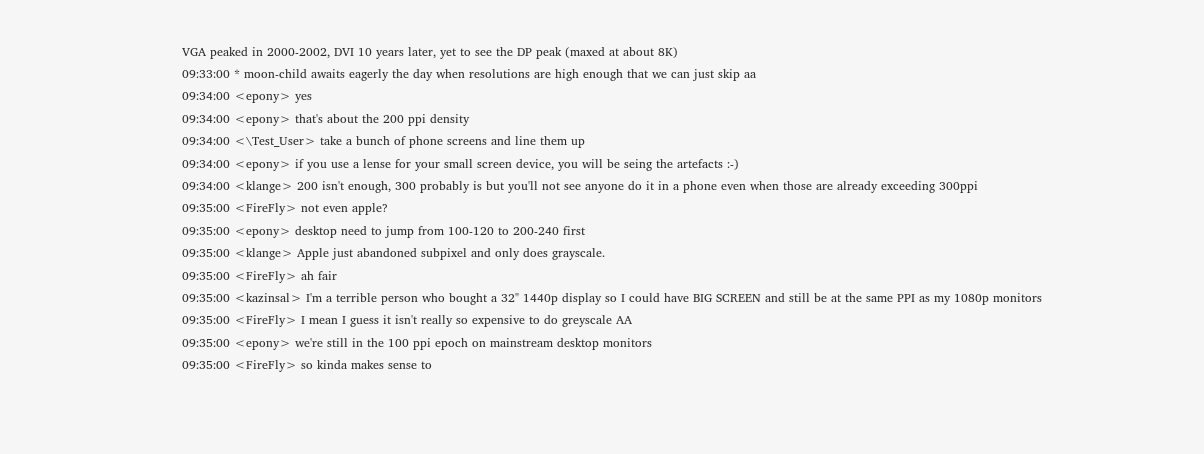VGA peaked in 2000-2002, DVI 10 years later, yet to see the DP peak (maxed at about 8K)
09:33:00 * moon-child awaits eagerly the day when resolutions are high enough that we can just skip aa
09:34:00 <epony> yes
09:34:00 <epony> that's about the 200 ppi density
09:34:00 <\Test_User> take a bunch of phone screens and line them up
09:34:00 <epony> if you use a lense for your small screen device, you will be seing the artefacts :-)
09:34:00 <klange> 200 isn't enough, 300 probably is but you'll not see anyone do it in a phone even when those are already exceeding 300ppi
09:35:00 <FireFly> not even apple?
09:35:00 <epony> desktop need to jump from 100-120 to 200-240 first
09:35:00 <klange> Apple just abandoned subpixel and only does grayscale.
09:35:00 <FireFly> ah fair
09:35:00 <kazinsal> I'm a terrible person who bought a 32" 1440p display so I could have BIG SCREEN and still be at the same PPI as my 1080p monitors
09:35:00 <FireFly> I mean I guess it isn't really so expensive to do greyscale AA
09:35:00 <epony> we're still in the 100 ppi epoch on mainstream desktop monitors
09:35:00 <FireFly> so kinda makes sense to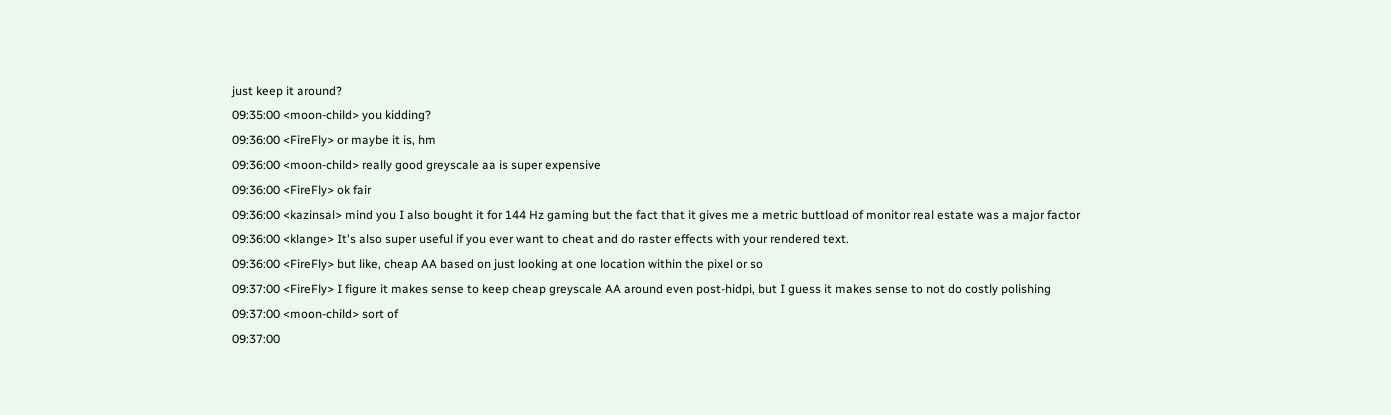just keep it around?
09:35:00 <moon-child> you kidding?
09:36:00 <FireFly> or maybe it is, hm
09:36:00 <moon-child> really good greyscale aa is super expensive
09:36:00 <FireFly> ok fair
09:36:00 <kazinsal> mind you I also bought it for 144 Hz gaming but the fact that it gives me a metric buttload of monitor real estate was a major factor
09:36:00 <klange> It's also super useful if you ever want to cheat and do raster effects with your rendered text.
09:36:00 <FireFly> but like, cheap AA based on just looking at one location within the pixel or so
09:37:00 <FireFly> I figure it makes sense to keep cheap greyscale AA around even post-hidpi, but I guess it makes sense to not do costly polishing
09:37:00 <moon-child> sort of
09:37:00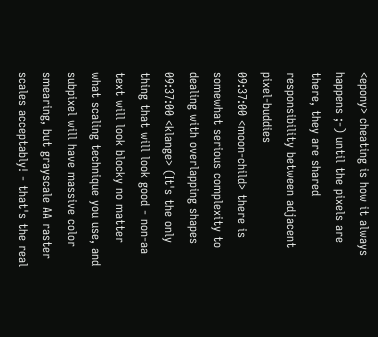<epony> cheating is how it always happens ;-) until the pixels are there, they are shared responsibility between adjacent pixel-buddies
09:37:00 <moon-child> there is somewhat serious complexity to dealing with overlapping shapes
09:37:00 <klange> (It's the only thing that will look good - non-aa text will look blocky no matter what scaling technique you use, and subpixel will have massive color smearing, but grayscale AA raster scales acceptably! - that's the real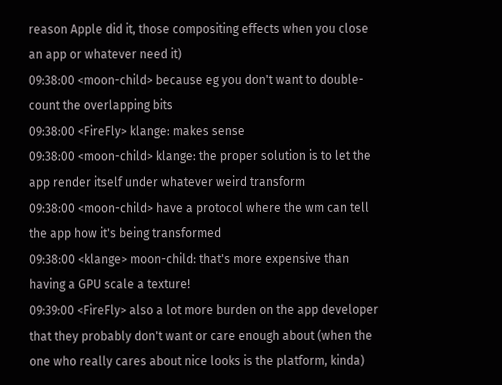reason Apple did it, those compositing effects when you close an app or whatever need it)
09:38:00 <moon-child> because eg you don't want to double-count the overlapping bits
09:38:00 <FireFly> klange: makes sense
09:38:00 <moon-child> klange: the proper solution is to let the app render itself under whatever weird transform
09:38:00 <moon-child> have a protocol where the wm can tell the app how it's being transformed
09:38:00 <klange> moon-child: that's more expensive than having a GPU scale a texture!
09:39:00 <FireFly> also a lot more burden on the app developer that they probably don't want or care enough about (when the one who really cares about nice looks is the platform, kinda)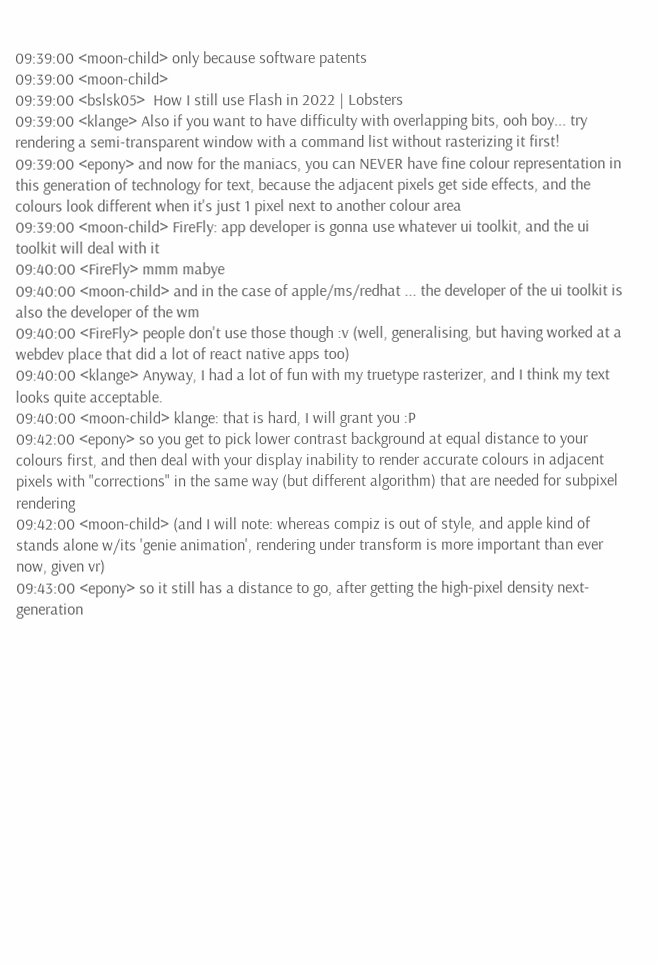09:39:00 <moon-child> only because software patents
09:39:00 <moon-child>
09:39:00 <bslsk05>  How I still use Flash in 2022 | Lobsters
09:39:00 <klange> Also if you want to have difficulty with overlapping bits, ooh boy... try rendering a semi-transparent window with a command list without rasterizing it first!
09:39:00 <epony> and now for the maniacs, you can NEVER have fine colour representation in this generation of technology for text, because the adjacent pixels get side effects, and the colours look different when it's just 1 pixel next to another colour area
09:39:00 <moon-child> FireFly: app developer is gonna use whatever ui toolkit, and the ui toolkit will deal with it
09:40:00 <FireFly> mmm mabye
09:40:00 <moon-child> and in the case of apple/ms/redhat ... the developer of the ui toolkit is also the developer of the wm
09:40:00 <FireFly> people don't use those though :v (well, generalising, but having worked at a webdev place that did a lot of react native apps too)
09:40:00 <klange> Anyway, I had a lot of fun with my truetype rasterizer, and I think my text looks quite acceptable.
09:40:00 <moon-child> klange: that is hard, I will grant you :P
09:42:00 <epony> so you get to pick lower contrast background at equal distance to your colours first, and then deal with your display inability to render accurate colours in adjacent pixels with "corrections" in the same way (but different algorithm) that are needed for subpixel rendering
09:42:00 <moon-child> (and I will note: whereas compiz is out of style, and apple kind of stands alone w/its 'genie animation', rendering under transform is more important than ever now, given vr)
09:43:00 <epony> so it still has a distance to go, after getting the high-pixel density next-generation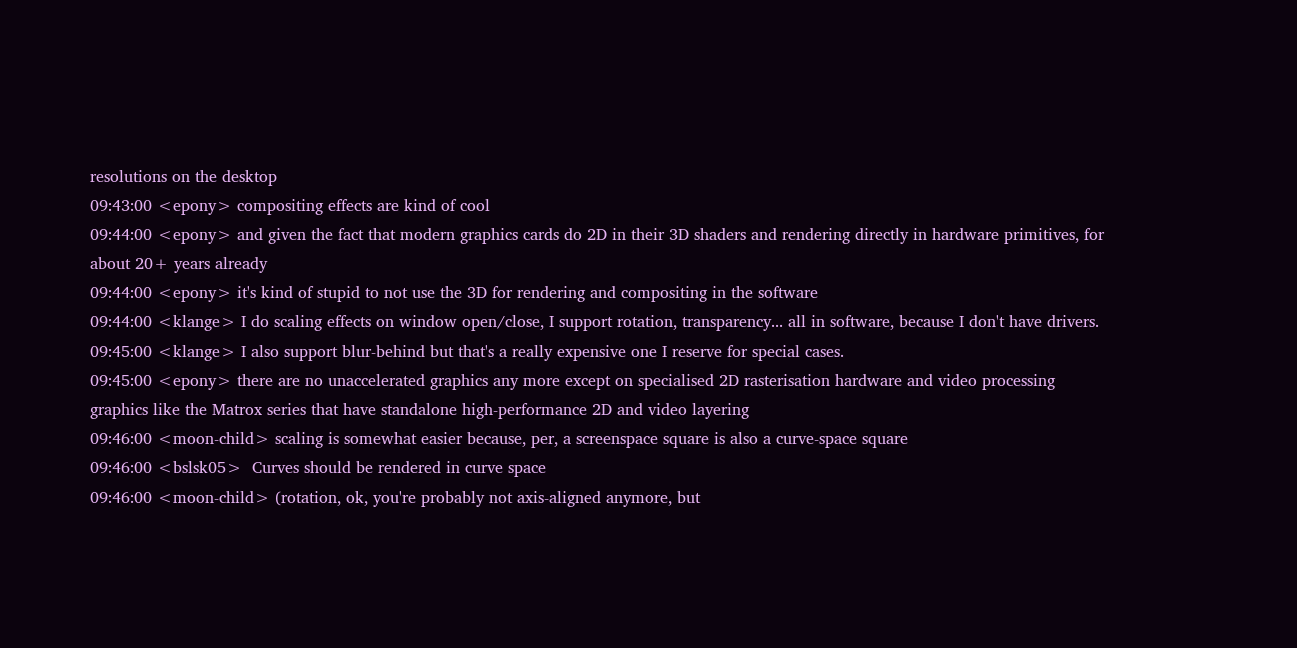resolutions on the desktop
09:43:00 <epony> compositing effects are kind of cool
09:44:00 <epony> and given the fact that modern graphics cards do 2D in their 3D shaders and rendering directly in hardware primitives, for about 20+ years already
09:44:00 <epony> it's kind of stupid to not use the 3D for rendering and compositing in the software
09:44:00 <klange> I do scaling effects on window open/close, I support rotation, transparency... all in software, because I don't have drivers.
09:45:00 <klange> I also support blur-behind but that's a really expensive one I reserve for special cases.
09:45:00 <epony> there are no unaccelerated graphics any more except on specialised 2D rasterisation hardware and video processing graphics like the Matrox series that have standalone high-performance 2D and video layering
09:46:00 <moon-child> scaling is somewhat easier because, per, a screenspace square is also a curve-space square
09:46:00 <bslsk05>  Curves should be rendered in curve space
09:46:00 <moon-child> (rotation, ok, you're probably not axis-aligned anymore, but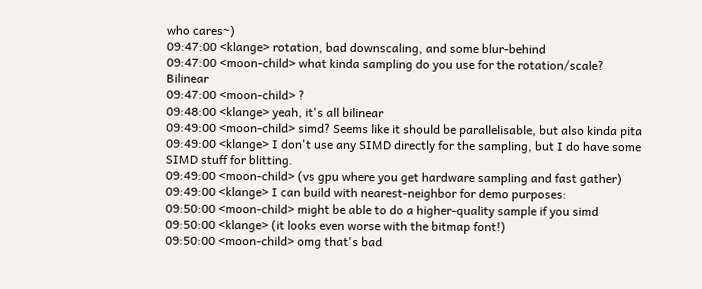who cares~)
09:47:00 <klange> rotation, bad downscaling, and some blur-behind
09:47:00 <moon-child> what kinda sampling do you use for the rotation/scale? Bilinear
09:47:00 <moon-child> ?
09:48:00 <klange> yeah, it's all bilinear
09:49:00 <moon-child> simd? Seems like it should be parallelisable, but also kinda pita
09:49:00 <klange> I don't use any SIMD directly for the sampling, but I do have some SIMD stuff for blitting.
09:49:00 <moon-child> (vs gpu where you get hardware sampling and fast gather)
09:49:00 <klange> I can build with nearest-neighbor for demo purposes:
09:50:00 <moon-child> might be able to do a higher-quality sample if you simd
09:50:00 <klange> (it looks even worse with the bitmap font!)
09:50:00 <moon-child> omg that's bad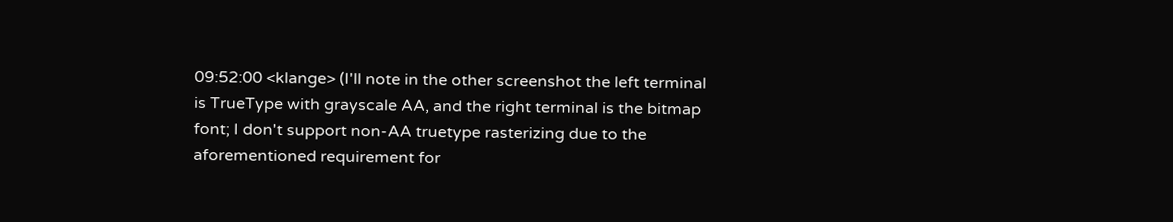09:52:00 <klange> (I'll note in the other screenshot the left terminal is TrueType with grayscale AA, and the right terminal is the bitmap font; I don't support non-AA truetype rasterizing due to the aforementioned requirement for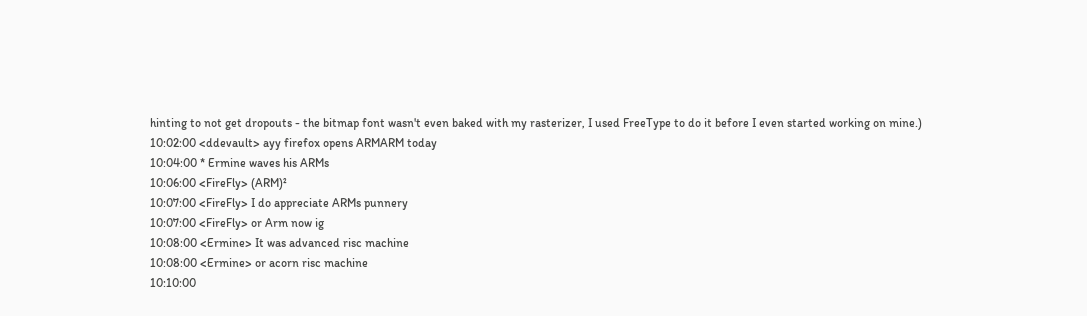hinting to not get dropouts - the bitmap font wasn't even baked with my rasterizer, I used FreeType to do it before I even started working on mine.)
10:02:00 <ddevault> ayy firefox opens ARMARM today
10:04:00 * Ermine waves his ARMs
10:06:00 <FireFly> (ARM)²
10:07:00 <FireFly> I do appreciate ARMs punnery
10:07:00 <FireFly> or Arm now ig
10:08:00 <Ermine> It was advanced risc machine
10:08:00 <Ermine> or acorn risc machine
10:10:00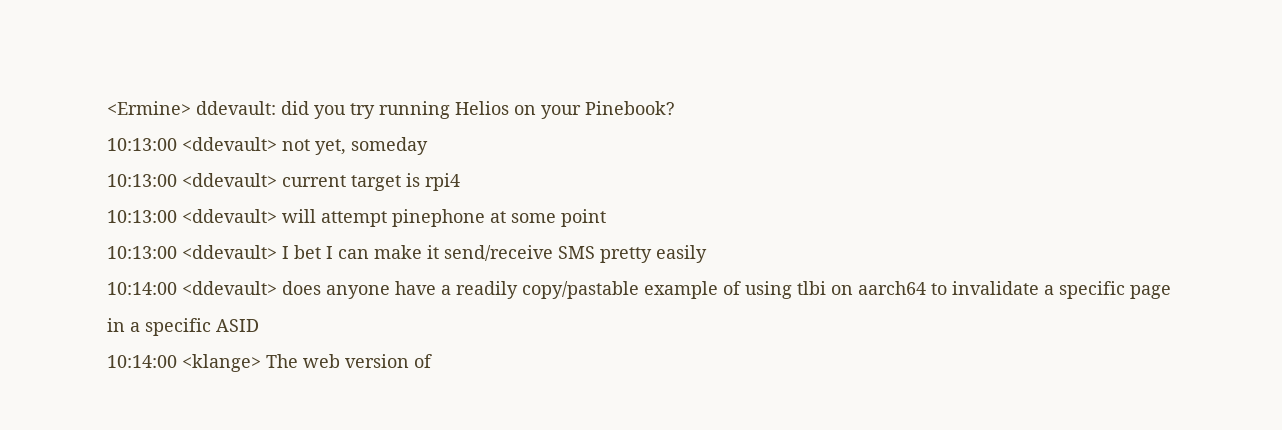<Ermine> ddevault: did you try running Helios on your Pinebook?
10:13:00 <ddevault> not yet, someday
10:13:00 <ddevault> current target is rpi4
10:13:00 <ddevault> will attempt pinephone at some point
10:13:00 <ddevault> I bet I can make it send/receive SMS pretty easily
10:14:00 <ddevault> does anyone have a readily copy/pastable example of using tlbi on aarch64 to invalidate a specific page in a specific ASID
10:14:00 <klange> The web version of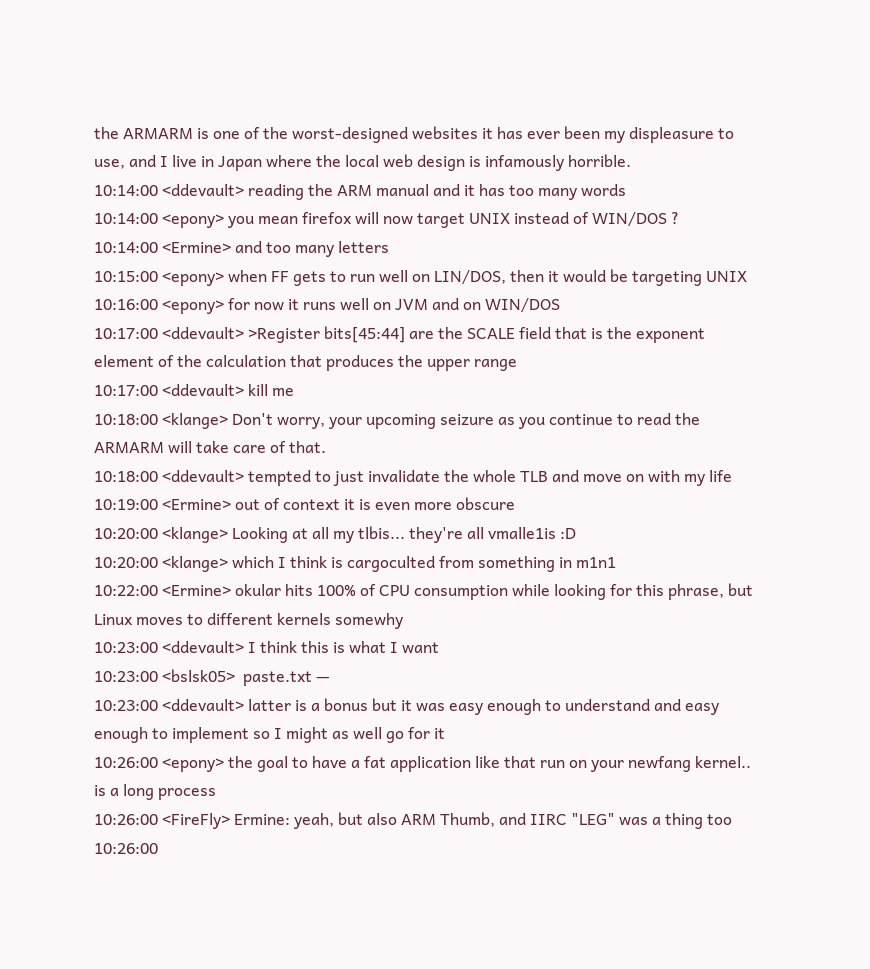the ARMARM is one of the worst-designed websites it has ever been my displeasure to use, and I live in Japan where the local web design is infamously horrible.
10:14:00 <ddevault> reading the ARM manual and it has too many words
10:14:00 <epony> you mean firefox will now target UNIX instead of WIN/DOS ?
10:14:00 <Ermine> and too many letters
10:15:00 <epony> when FF gets to run well on LIN/DOS, then it would be targeting UNIX
10:16:00 <epony> for now it runs well on JVM and on WIN/DOS
10:17:00 <ddevault> >Register bits[45:44] are the SCALE field that is the exponent element of the calculation that produces the upper range
10:17:00 <ddevault> kill me
10:18:00 <klange> Don't worry, your upcoming seizure as you continue to read the ARMARM will take care of that.
10:18:00 <ddevault> tempted to just invalidate the whole TLB and move on with my life
10:19:00 <Ermine> out of context it is even more obscure
10:20:00 <klange> Looking at all my tlbis... they're all vmalle1is :D
10:20:00 <klange> which I think is cargoculted from something in m1n1
10:22:00 <Ermine> okular hits 100% of CPU consumption while looking for this phrase, but Linux moves to different kernels somewhy
10:23:00 <ddevault> I think this is what I want
10:23:00 <bslsk05>  paste.txt —
10:23:00 <ddevault> latter is a bonus but it was easy enough to understand and easy enough to implement so I might as well go for it
10:26:00 <epony> the goal to have a fat application like that run on your newfang kernel.. is a long process
10:26:00 <FireFly> Ermine: yeah, but also ARM Thumb, and IIRC "LEG" was a thing too
10:26:00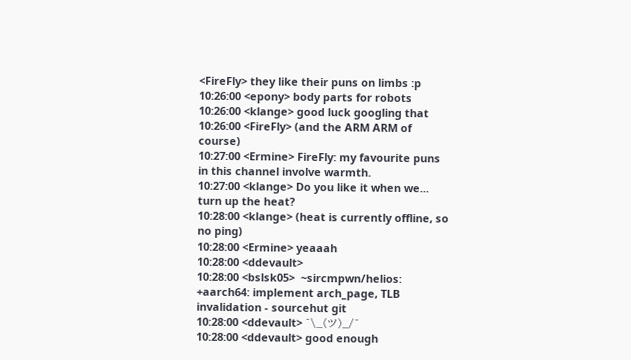<FireFly> they like their puns on limbs :p
10:26:00 <epony> body parts for robots
10:26:00 <klange> good luck googling that
10:26:00 <FireFly> (and the ARM ARM of course)
10:27:00 <Ermine> FireFly: my favourite puns in this channel involve warmth.
10:27:00 <klange> Do you like it when we... turn up the heat?
10:28:00 <klange> (heat is currently offline, so no ping)
10:28:00 <Ermine> yeaaah
10:28:00 <ddevault>
10:28:00 <bslsk05>  ~sircmpwn/helios: +aarch64: implement arch_page, TLB invalidation - sourcehut git
10:28:00 <ddevault> ¯\_(ツ)_/¯
10:28:00 <ddevault> good enough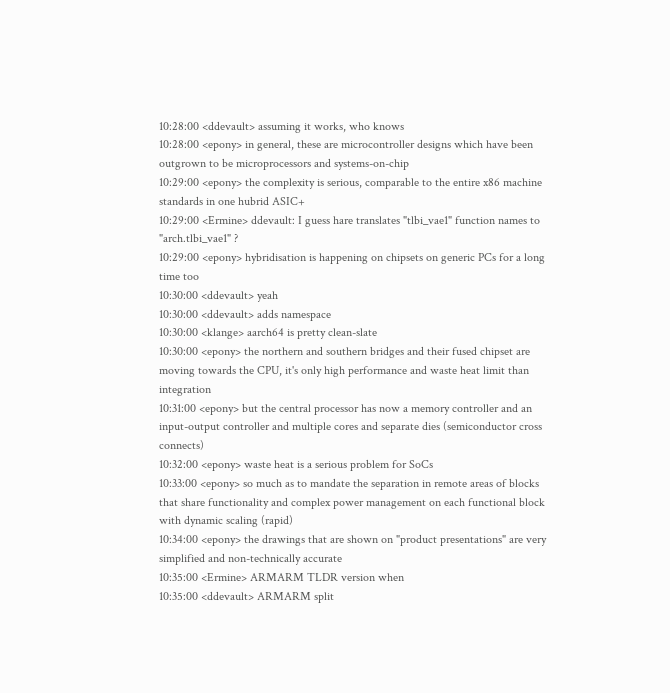10:28:00 <ddevault> assuming it works, who knows
10:28:00 <epony> in general, these are microcontroller designs which have been outgrown to be microprocessors and systems-on-chip
10:29:00 <epony> the complexity is serious, comparable to the entire x86 machine standards in one hubrid ASIC+
10:29:00 <Ermine> ddevault: I guess hare translates "tlbi_vae1" function names to "arch.tlbi_vae1" ?
10:29:00 <epony> hybridisation is happening on chipsets on generic PCs for a long time too
10:30:00 <ddevault> yeah
10:30:00 <ddevault> adds namespace
10:30:00 <klange> aarch64 is pretty clean-slate
10:30:00 <epony> the northern and southern bridges and their fused chipset are moving towards the CPU, it's only high performance and waste heat limit than integration
10:31:00 <epony> but the central processor has now a memory controller and an input-output controller and multiple cores and separate dies (semiconductor cross connects)
10:32:00 <epony> waste heat is a serious problem for SoCs
10:33:00 <epony> so much as to mandate the separation in remote areas of blocks that share functionality and complex power management on each functional block with dynamic scaling (rapid)
10:34:00 <epony> the drawings that are shown on "product presentations" are very simplified and non-technically accurate
10:35:00 <Ermine> ARMARM TLDR version when
10:35:00 <ddevault> ARMARM split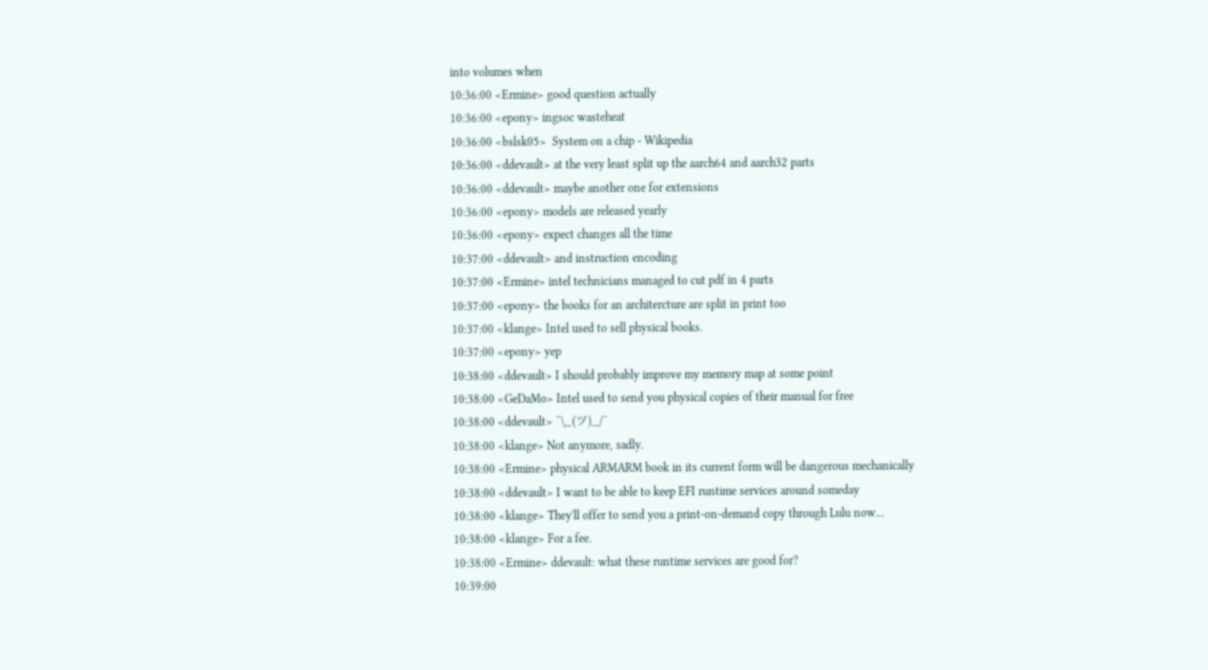into volumes when
10:36:00 <Ermine> good question actually
10:36:00 <epony> ingsoc wasteheat
10:36:00 <bslsk05>  System on a chip - Wikipedia
10:36:00 <ddevault> at the very least split up the aarch64 and aarch32 parts
10:36:00 <ddevault> maybe another one for extensions
10:36:00 <epony> models are released yearly
10:36:00 <epony> expect changes all the time
10:37:00 <ddevault> and instruction encoding
10:37:00 <Ermine> intel technicians managed to cut pdf in 4 parts
10:37:00 <epony> the books for an architercture are split in print too
10:37:00 <klange> Intel used to sell physical books.
10:37:00 <epony> yep
10:38:00 <ddevault> I should probably improve my memory map at some point
10:38:00 <GeDaMo> Intel used to send you physical copies of their manual for free
10:38:00 <ddevault> ¯\_(ツ)_/¯
10:38:00 <klange> Not anymore, sadly.
10:38:00 <Ermine> physical ARMARM book in its current form will be dangerous mechanically
10:38:00 <ddevault> I want to be able to keep EFI runtime services around someday
10:38:00 <klange> They'll offer to send you a print-on-demand copy through Lulu now...
10:38:00 <klange> For a fee.
10:38:00 <Ermine> ddevault: what these runtime services are good for?
10:39:00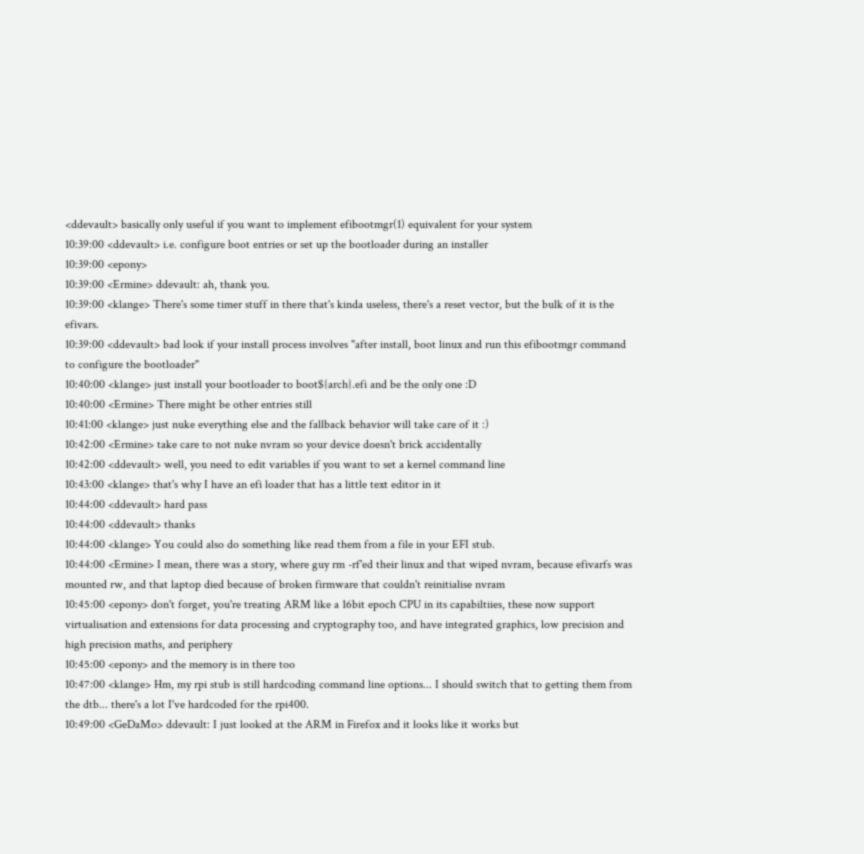<ddevault> basically only useful if you want to implement efibootmgr(1) equivalent for your system
10:39:00 <ddevault> i.e. configure boot entries or set up the bootloader during an installer
10:39:00 <epony>
10:39:00 <Ermine> ddevault: ah, thank you.
10:39:00 <klange> There's some timer stuff in there that's kinda useless, there's a reset vector, but the bulk of it is the efivars.
10:39:00 <ddevault> bad look if your install process involves "after install, boot linux and run this efibootmgr command to configure the bootloader"
10:40:00 <klange> just install your bootloader to boot${arch}.efi and be the only one :D
10:40:00 <Ermine> There might be other entries still
10:41:00 <klange> just nuke everything else and the fallback behavior will take care of it :)
10:42:00 <Ermine> take care to not nuke nvram so your device doesn't brick accidentally
10:42:00 <ddevault> well, you need to edit variables if you want to set a kernel command line
10:43:00 <klange> that's why I have an efi loader that has a little text editor in it
10:44:00 <ddevault> hard pass
10:44:00 <ddevault> thanks
10:44:00 <klange> You could also do something like read them from a file in your EFI stub.
10:44:00 <Ermine> I mean, there was a story, where guy rm -rf'ed their linux and that wiped nvram, because efivarfs was mounted rw, and that laptop died because of broken firmware that couldn't reinitialise nvram
10:45:00 <epony> don't forget, you're treating ARM like a 16bit epoch CPU in its capabiltiies, these now support virtualisation and extensions for data processing and cryptography too, and have integrated graphics, low precision and high precision maths, and periphery
10:45:00 <epony> and the memory is in there too
10:47:00 <klange> Hm, my rpi stub is still hardcoding command line options... I should switch that to getting them from the dtb... there's a lot I've hardcoded for the rpi400.
10:49:00 <GeDaMo> ddevault: I just looked at the ARM in Firefox and it looks like it works but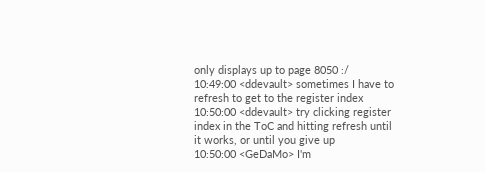only displays up to page 8050 :/
10:49:00 <ddevault> sometimes I have to refresh to get to the register index
10:50:00 <ddevault> try clicking register index in the ToC and hitting refresh until it works, or until you give up
10:50:00 <GeDaMo> I'm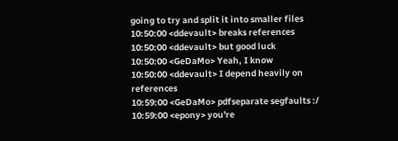going to try and split it into smaller files
10:50:00 <ddevault> breaks references
10:50:00 <ddevault> but good luck
10:50:00 <GeDaMo> Yeah, I know
10:50:00 <ddevault> I depend heavily on references
10:59:00 <GeDaMo> pdfseparate segfaults :/
10:59:00 <epony> you're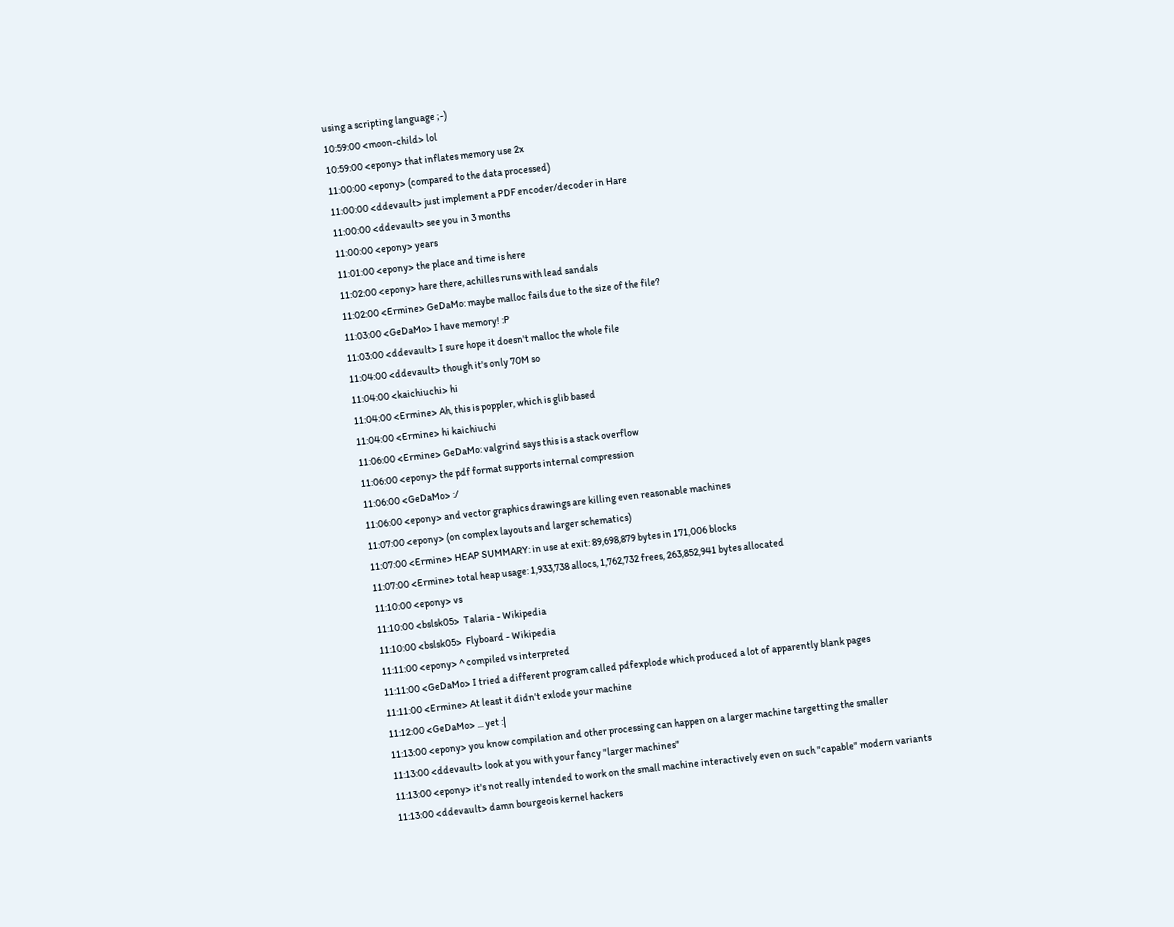using a scripting language ;-)
10:59:00 <moon-child> lol
10:59:00 <epony> that inflates memory use 2x
11:00:00 <epony> (compared to the data processed)
11:00:00 <ddevault> just implement a PDF encoder/decoder in Hare
11:00:00 <ddevault> see you in 3 months
11:00:00 <epony> years
11:01:00 <epony> the place and time is here
11:02:00 <epony> hare there, achilles runs with lead sandals
11:02:00 <Ermine> GeDaMo: maybe malloc fails due to the size of the file?
11:03:00 <GeDaMo> I have memory! :P
11:03:00 <ddevault> I sure hope it doesn't malloc the whole file
11:04:00 <ddevault> though it's only 70M so
11:04:00 <kaichiuchi> hi
11:04:00 <Ermine> Ah, this is poppler, which is glib based
11:04:00 <Ermine> hi kaichiuchi
11:06:00 <Ermine> GeDaMo: valgrind says this is a stack overflow
11:06:00 <epony> the pdf format supports internal compression
11:06:00 <GeDaMo> :/
11:06:00 <epony> and vector graphics drawings are killing even reasonable machines
11:07:00 <epony> (on complex layouts and larger schematics)
11:07:00 <Ermine> HEAP SUMMARY: in use at exit: 89,698,879 bytes in 171,006 blocks
11:07:00 <Ermine> total heap usage: 1,933,738 allocs, 1,762,732 frees, 263,852,941 bytes allocated
11:10:00 <epony> vs
11:10:00 <bslsk05>  Talaria - Wikipedia
11:10:00 <bslsk05>  Flyboard - Wikipedia
11:11:00 <epony> ^ compiled vs interpreted
11:11:00 <GeDaMo> I tried a different program called pdfexplode which produced a lot of apparently blank pages
11:11:00 <Ermine> At least it didn't exlode your machine
11:12:00 <GeDaMo> ... yet :|
11:13:00 <epony> you know compilation and other processing can happen on a larger machine targetting the smaller
11:13:00 <ddevault> look at you with your fancy "larger machines"
11:13:00 <epony> it's not really intended to work on the small machine interactively even on such "capable" modern variants
11:13:00 <ddevault> damn bourgeois kernel hackers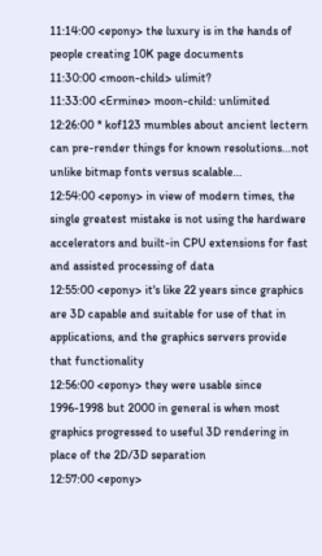11:14:00 <epony> the luxury is in the hands of people creating 10K page documents
11:30:00 <moon-child> ulimit?
11:33:00 <Ermine> moon-child: unlimited
12:26:00 * kof123 mumbles about ancient lectern can pre-render things for known resolutions...not unlike bitmap fonts versus scalable...
12:54:00 <epony> in view of modern times, the single greatest mistake is not using the hardware accelerators and built-in CPU extensions for fast and assisted processing of data
12:55:00 <epony> it's like 22 years since graphics are 3D capable and suitable for use of that in applications, and the graphics servers provide that functionality
12:56:00 <epony> they were usable since 1996-1998 but 2000 in general is when most graphics progressed to useful 3D rendering in place of the 2D/3D separation
12:57:00 <epony>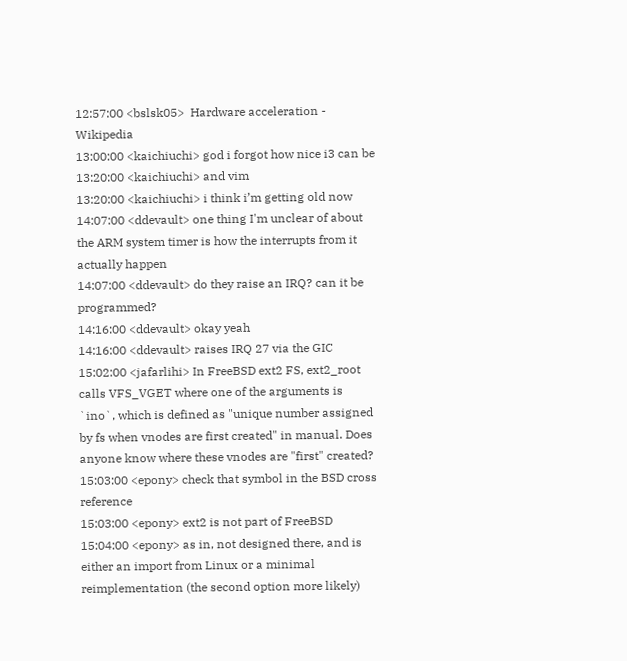12:57:00 <bslsk05>  Hardware acceleration - Wikipedia
13:00:00 <kaichiuchi> god i forgot how nice i3 can be
13:20:00 <kaichiuchi> and vim
13:20:00 <kaichiuchi> i think i’m getting old now
14:07:00 <ddevault> one thing I'm unclear of about the ARM system timer is how the interrupts from it actually happen
14:07:00 <ddevault> do they raise an IRQ? can it be programmed?
14:16:00 <ddevault> okay yeah
14:16:00 <ddevault> raises IRQ 27 via the GIC
15:02:00 <jafarlihi> In FreeBSD ext2 FS, ext2_root calls VFS_VGET where one of the arguments is `ino`, which is defined as "unique number assigned by fs when vnodes are first created" in manual. Does anyone know where these vnodes are "first" created?
15:03:00 <epony> check that symbol in the BSD cross reference
15:03:00 <epony> ext2 is not part of FreeBSD
15:04:00 <epony> as in, not designed there, and is either an import from Linux or a minimal reimplementation (the second option more likely)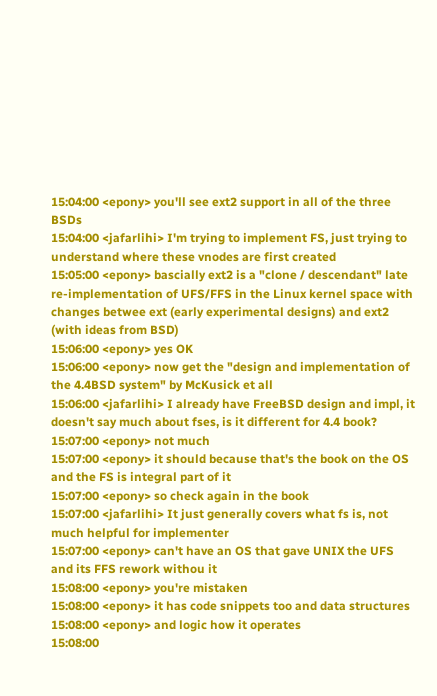15:04:00 <epony> you'll see ext2 support in all of the three BSDs
15:04:00 <jafarlihi> I'm trying to implement FS, just trying to understand where these vnodes are first created
15:05:00 <epony> bascially ext2 is a "clone / descendant" late re-implementation of UFS/FFS in the Linux kernel space with changes betwee ext (early experimental designs) and ext2 (with ideas from BSD)
15:06:00 <epony> yes OK
15:06:00 <epony> now get the "design and implementation of the 4.4BSD system" by McKusick et all
15:06:00 <jafarlihi> I already have FreeBSD design and impl, it doesn't say much about fses, is it different for 4.4 book?
15:07:00 <epony> not much
15:07:00 <epony> it should because that's the book on the OS and the FS is integral part of it
15:07:00 <epony> so check again in the book
15:07:00 <jafarlihi> It just generally covers what fs is, not much helpful for implementer
15:07:00 <epony> can't have an OS that gave UNIX the UFS and its FFS rework withou it
15:08:00 <epony> you're mistaken
15:08:00 <epony> it has code snippets too and data structures
15:08:00 <epony> and logic how it operates
15:08:00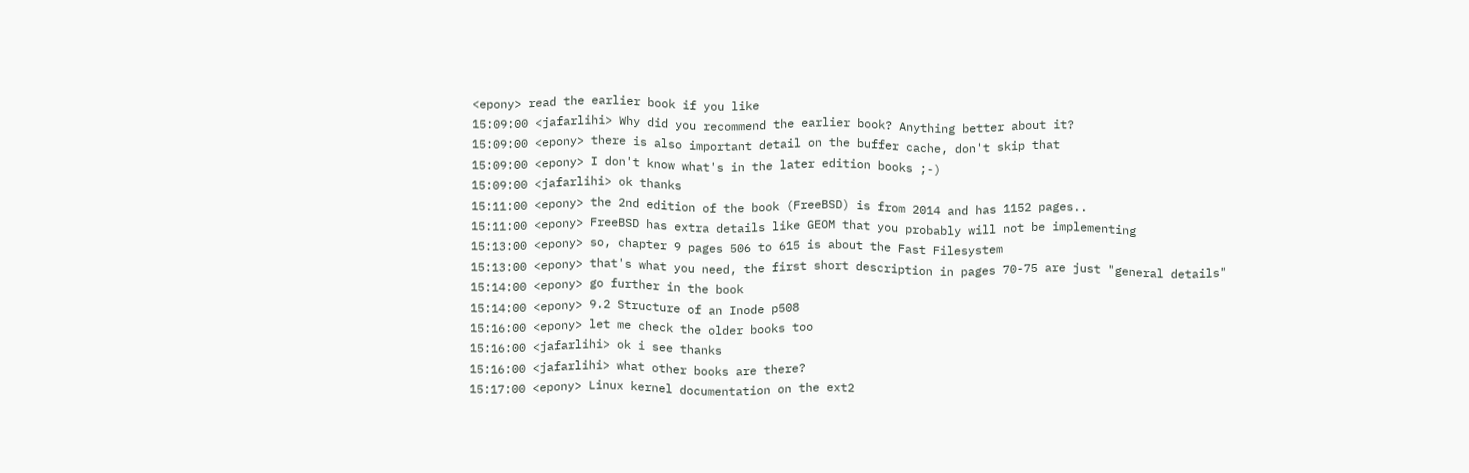<epony> read the earlier book if you like
15:09:00 <jafarlihi> Why did you recommend the earlier book? Anything better about it?
15:09:00 <epony> there is also important detail on the buffer cache, don't skip that
15:09:00 <epony> I don't know what's in the later edition books ;-)
15:09:00 <jafarlihi> ok thanks
15:11:00 <epony> the 2nd edition of the book (FreeBSD) is from 2014 and has 1152 pages..
15:11:00 <epony> FreeBSD has extra details like GEOM that you probably will not be implementing
15:13:00 <epony> so, chapter 9 pages 506 to 615 is about the Fast Filesystem
15:13:00 <epony> that's what you need, the first short description in pages 70-75 are just "general details"
15:14:00 <epony> go further in the book
15:14:00 <epony> 9.2 Structure of an Inode p508
15:16:00 <epony> let me check the older books too
15:16:00 <jafarlihi> ok i see thanks
15:16:00 <jafarlihi> what other books are there?
15:17:00 <epony> Linux kernel documentation on the ext2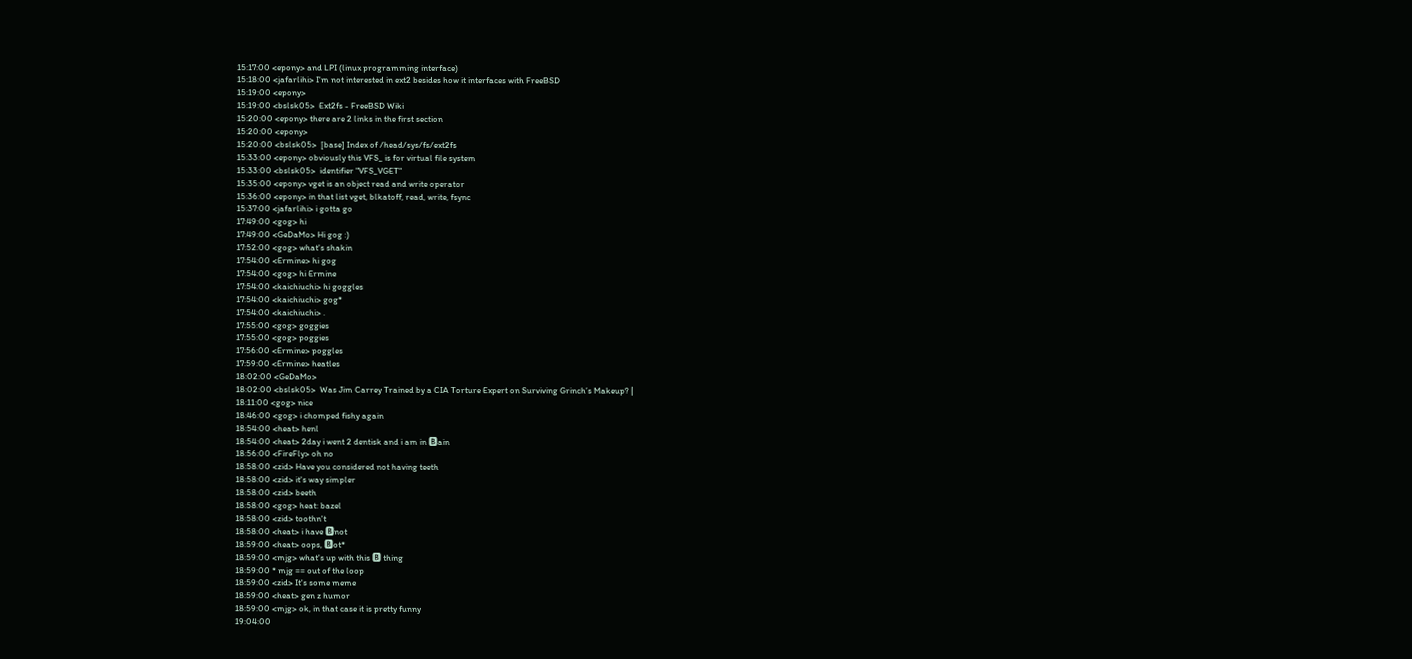15:17:00 <epony> and LPI (linux programming interface)
15:18:00 <jafarlihi> I'm not interested in ext2 besides how it interfaces with FreeBSD
15:19:00 <epony>
15:19:00 <bslsk05>  Ext2fs - FreeBSD Wiki
15:20:00 <epony> there are 2 links in the first section
15:20:00 <epony>
15:20:00 <bslsk05>  [base] Index of /head/sys/fs/ext2fs
15:33:00 <epony> obviously this VFS_ is for virtual file system
15:33:00 <bslsk05>  identifier "VFS_VGET"
15:35:00 <epony> vget is an object read and write operator
15:36:00 <epony> in that list vget, blkatoff, read, write, fsync
15:37:00 <jafarlihi> i gotta go
17:49:00 <gog> hi
17:49:00 <GeDaMo> Hi gog :)
17:52:00 <gog> what's shakin
17:54:00 <Ermine> hi gog
17:54:00 <gog> hi Ermine
17:54:00 <kaichiuchi> hi goggles
17:54:00 <kaichiuchi> gog*
17:54:00 <kaichiuchi> .
17:55:00 <gog> goggies
17:55:00 <gog> poggies
17:56:00 <Ermine> poggles
17:59:00 <Ermine> heatles
18:02:00 <GeDaMo>
18:02:00 <bslsk05>  Was Jim Carrey Trained by a CIA Torture Expert on Surviving Grinch’s Makeup? |
18:11:00 <gog> nice
18:46:00 <gog> i chomped fishy again
18:54:00 <heat> henl
18:54:00 <heat> 2day i went 2 dentisk and i am in 🅱ain
18:56:00 <FireFly> oh no
18:58:00 <zid> Have you considered not having teeth
18:58:00 <zid> it's way simpler
18:58:00 <zid> beeth
18:58:00 <gog> heat: bazel
18:58:00 <zid> toothn't
18:58:00 <heat> i have 🅱not
18:59:00 <heat> oops, 🅱ot*
18:59:00 <mjg> what's up with this 🅱 thing
18:59:00 * mjg == out of the loop
18:59:00 <zid> It's some meme
18:59:00 <heat> gen z humor
18:59:00 <mjg> ok, in that case it is pretty funny
19:04:00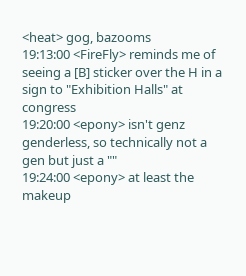<heat> gog, bazooms
19:13:00 <FireFly> reminds me of seeing a [B] sticker over the H in a sign to "Exhibition Halls" at congress
19:20:00 <epony> isn't genz genderless, so technically not a gen but just a ""
19:24:00 <epony> at least the makeup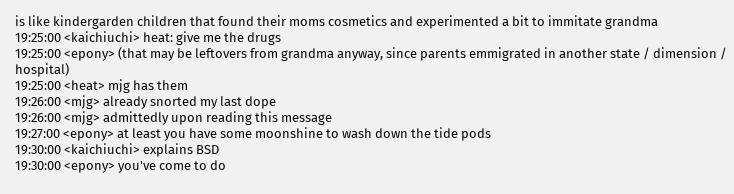is like kindergarden children that found their moms cosmetics and experimented a bit to immitate grandma
19:25:00 <kaichiuchi> heat: give me the drugs
19:25:00 <epony> (that may be leftovers from grandma anyway, since parents emmigrated in another state / dimension / hospital)
19:25:00 <heat> mjg has them
19:26:00 <mjg> already snorted my last dope
19:26:00 <mjg> admittedly upon reading this message
19:27:00 <epony> at least you have some moonshine to wash down the tide pods
19:30:00 <kaichiuchi> explains BSD
19:30:00 <epony> you've come to do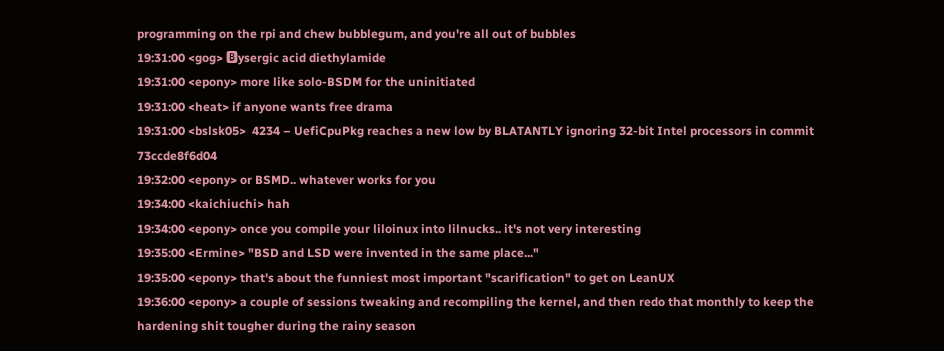programming on the rpi and chew bubblegum, and you're all out of bubbles
19:31:00 <gog> 🅱ysergic acid diethylamide
19:31:00 <epony> more like solo-BSDM for the uninitiated
19:31:00 <heat> if anyone wants free drama
19:31:00 <bslsk05>  4234 – UefiCpuPkg reaches a new low by BLATANTLY ignoring 32-bit Intel processors in commit 73ccde8f6d04
19:32:00 <epony> or BSMD.. whatever works for you
19:34:00 <kaichiuchi> hah
19:34:00 <epony> once you compile your liloinux into lilnucks.. it's not very interesting
19:35:00 <Ermine> "BSD and LSD were invented in the same place..."
19:35:00 <epony> that's about the funniest most important "scarification" to get on LeanUX
19:36:00 <epony> a couple of sessions tweaking and recompiling the kernel, and then redo that monthly to keep the hardening shit tougher during the rainy season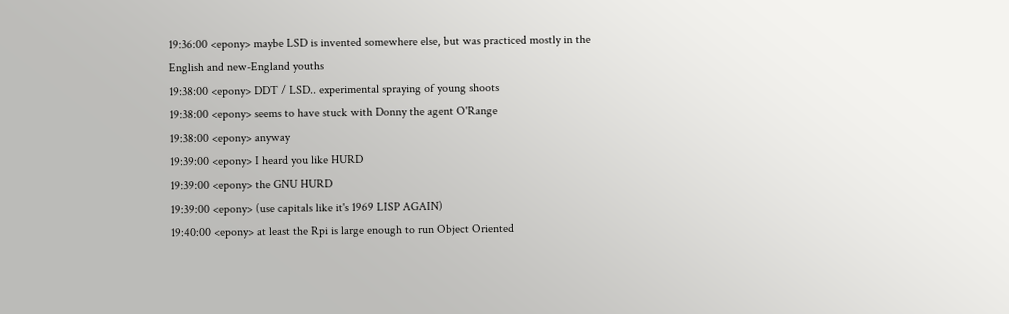19:36:00 <epony> maybe LSD is invented somewhere else, but was practiced mostly in the English and new-England youths
19:38:00 <epony> DDT / LSD.. experimental spraying of young shoots
19:38:00 <epony> seems to have stuck with Donny the agent O'Range
19:38:00 <epony> anyway
19:39:00 <epony> I heard you like HURD
19:39:00 <epony> the GNU HURD
19:39:00 <epony> (use capitals like it's 1969 LISP AGAIN)
19:40:00 <epony> at least the Rpi is large enough to run Object Oriented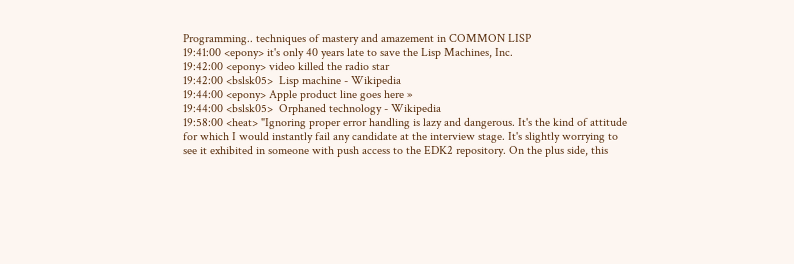Programming.. techniques of mastery and amazement in COMMON LISP
19:41:00 <epony> it's only 40 years late to save the Lisp Machines, Inc.
19:42:00 <epony> video killed the radio star
19:42:00 <bslsk05>  Lisp machine - Wikipedia
19:44:00 <epony> Apple product line goes here »
19:44:00 <bslsk05>  Orphaned technology - Wikipedia
19:58:00 <heat> "Ignoring proper error handling is lazy and dangerous. It's the kind of attitude for which I would instantly fail any candidate at the interview stage. It's slightly worrying to see it exhibited in someone with push access to the EDK2 repository. On the plus side, this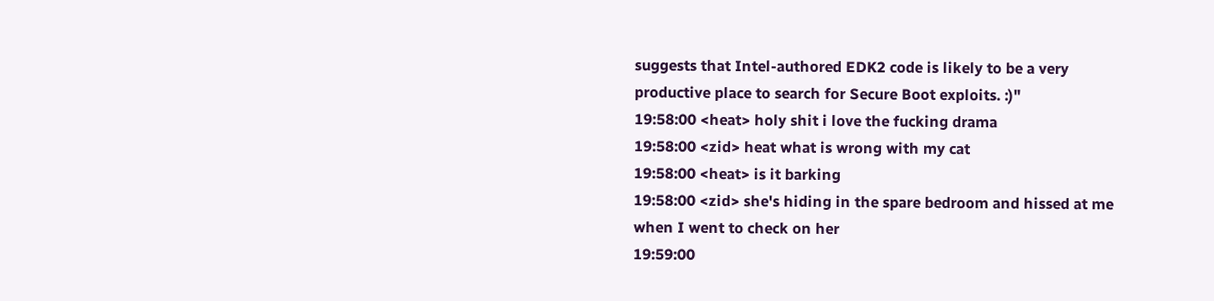suggests that Intel-authored EDK2 code is likely to be a very productive place to search for Secure Boot exploits. :)"
19:58:00 <heat> holy shit i love the fucking drama
19:58:00 <zid> heat what is wrong with my cat
19:58:00 <heat> is it barking
19:58:00 <zid> she's hiding in the spare bedroom and hissed at me when I went to check on her
19:59:00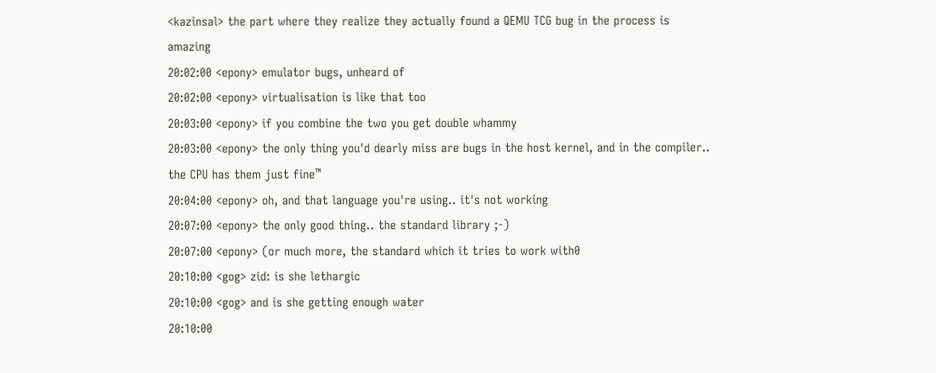<kazinsal> the part where they realize they actually found a QEMU TCG bug in the process is amazing
20:02:00 <epony> emulator bugs, unheard of
20:02:00 <epony> virtualisation is like that too
20:03:00 <epony> if you combine the two you get double whammy
20:03:00 <epony> the only thing you'd dearly miss are bugs in the host kernel, and in the compiler.. the CPU has them just fine™
20:04:00 <epony> oh, and that language you're using.. it's not working
20:07:00 <epony> the only good thing.. the standard library ;-)
20:07:00 <epony> (or much more, the standard which it tries to work with0
20:10:00 <gog> zid: is she lethargic
20:10:00 <gog> and is she getting enough water
20:10:00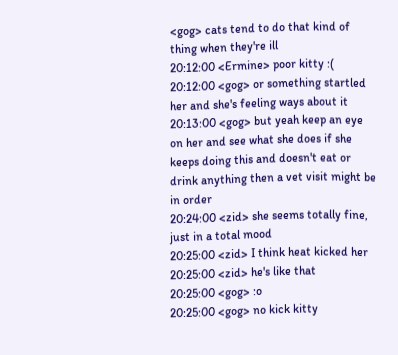<gog> cats tend to do that kind of thing when they're ill
20:12:00 <Ermine> poor kitty :(
20:12:00 <gog> or something startled her and she's feeling ways about it
20:13:00 <gog> but yeah keep an eye on her and see what she does if she keeps doing this and doesn't eat or drink anything then a vet visit might be in order
20:24:00 <zid> she seems totally fine, just in a total mood
20:25:00 <zid> I think heat kicked her
20:25:00 <zid> he's like that
20:25:00 <gog> :o
20:25:00 <gog> no kick kitty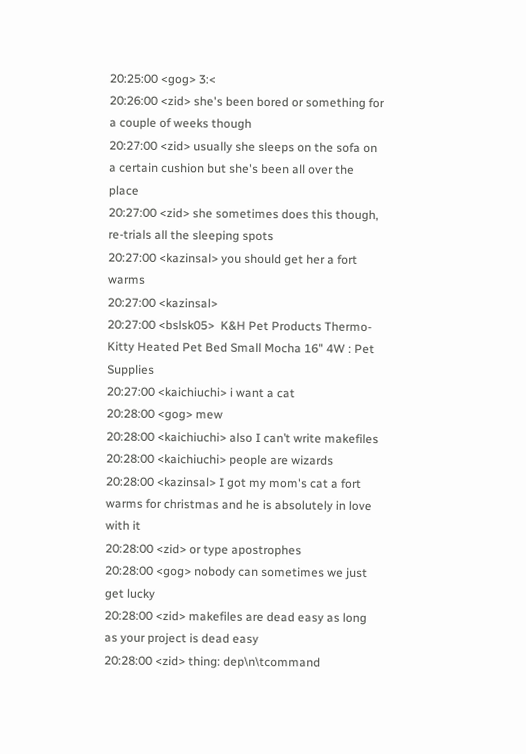20:25:00 <gog> 3:<
20:26:00 <zid> she's been bored or something for a couple of weeks though
20:27:00 <zid> usually she sleeps on the sofa on a certain cushion but she's been all over the place
20:27:00 <zid> she sometimes does this though, re-trials all the sleeping spots
20:27:00 <kazinsal> you should get her a fort warms
20:27:00 <kazinsal>
20:27:00 <bslsk05>  K&H Pet Products Thermo-Kitty Heated Pet Bed Small Mocha 16" 4W : Pet Supplies
20:27:00 <kaichiuchi> i want a cat
20:28:00 <gog> mew
20:28:00 <kaichiuchi> also I can’t write makefiles
20:28:00 <kaichiuchi> people are wizards
20:28:00 <kazinsal> I got my mom's cat a fort warms for christmas and he is absolutely in love with it
20:28:00 <zid> or type apostrophes
20:28:00 <gog> nobody can sometimes we just get lucky
20:28:00 <zid> makefiles are dead easy as long as your project is dead easy
20:28:00 <zid> thing: dep\n\tcommand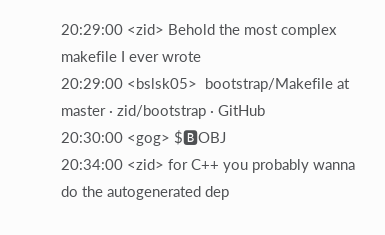20:29:00 <zid> Behold the most complex makefile I ever wrote
20:29:00 <bslsk05>  bootstrap/Makefile at master · zid/bootstrap · GitHub
20:30:00 <gog> $🅱OBJ
20:34:00 <zid> for C++ you probably wanna do the autogenerated dep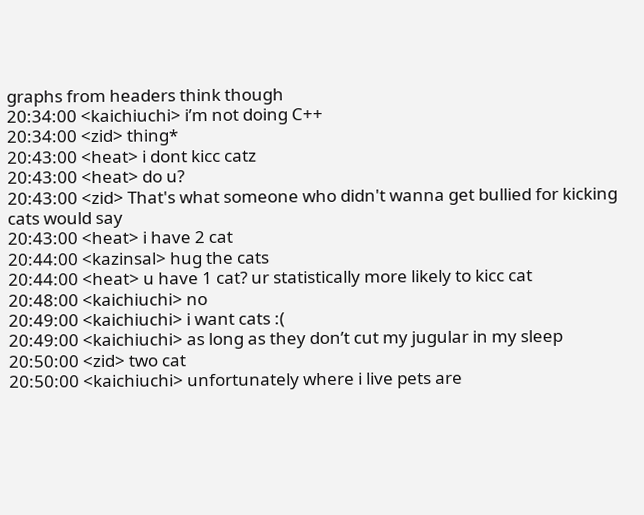graphs from headers think though
20:34:00 <kaichiuchi> i’m not doing C++
20:34:00 <zid> thing*
20:43:00 <heat> i dont kicc catz
20:43:00 <heat> do u?
20:43:00 <zid> That's what someone who didn't wanna get bullied for kicking cats would say
20:43:00 <heat> i have 2 cat
20:44:00 <kazinsal> hug the cats
20:44:00 <heat> u have 1 cat? ur statistically more likely to kicc cat
20:48:00 <kaichiuchi> no
20:49:00 <kaichiuchi> i want cats :(
20:49:00 <kaichiuchi> as long as they don’t cut my jugular in my sleep
20:50:00 <zid> two cat
20:50:00 <kaichiuchi> unfortunately where i live pets are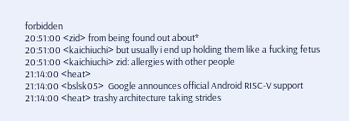forbidden
20:51:00 <zid> from being found out about*
20:51:00 <kaichiuchi> but usually i end up holding them like a fucking fetus
20:51:00 <kaichiuchi> zid: allergies with other people
21:14:00 <heat>
21:14:00 <bslsk05>  Google announces official Android RISC-V support
21:14:00 <heat> trashy architecture taking strides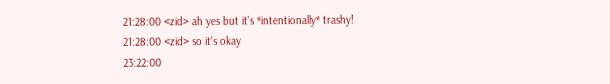21:28:00 <zid> ah yes but it's *intentionally* trashy!
21:28:00 <zid> so it's okay
23:22:00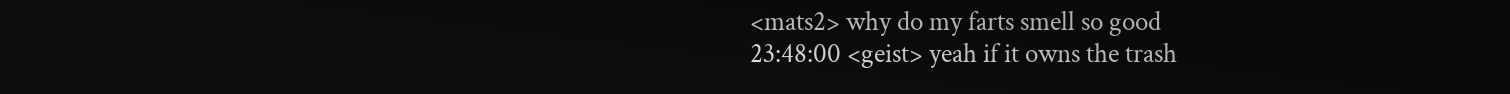<mats2> why do my farts smell so good
23:48:00 <geist> yeah if it owns the trash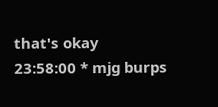that's okay
23:58:00 * mjg burps